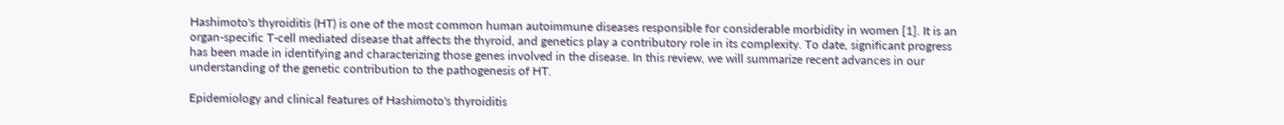Hashimoto's thyroiditis (HT) is one of the most common human autoimmune diseases responsible for considerable morbidity in women [1]. It is an organ-specific T-cell mediated disease that affects the thyroid, and genetics play a contributory role in its complexity. To date, significant progress has been made in identifying and characterizing those genes involved in the disease. In this review, we will summarize recent advances in our understanding of the genetic contribution to the pathogenesis of HT.

Epidemiology and clinical features of Hashimoto's thyroiditis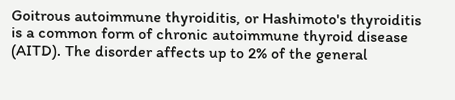Goitrous autoimmune thyroiditis, or Hashimoto's thyroiditis is a common form of chronic autoimmune thyroid disease (AITD). The disorder affects up to 2% of the general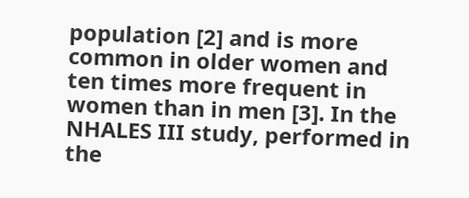population [2] and is more common in older women and ten times more frequent in women than in men [3]. In the NHALES III study, performed in the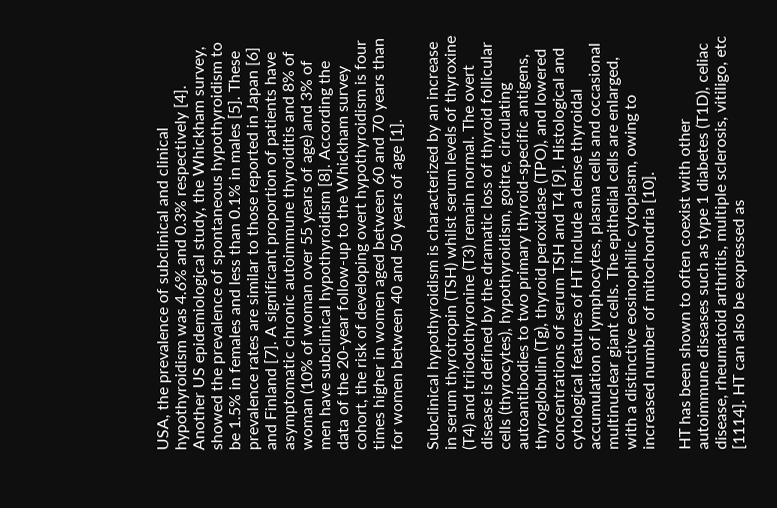USA, the prevalence of subclinical and clinical hypothyroidism was 4.6% and 0.3% respectively [4]. Another US epidemiological study, the Whickham survey, showed the prevalence of spontaneous hypothyroidism to be 1.5% in females and less than 0.1% in males [5]. These prevalence rates are similar to those reported in Japan [6] and Finland [7]. A significant proportion of patients have asymptomatic chronic autoimmune thyroiditis and 8% of woman (10% of woman over 55 years of age) and 3% of men have subclinical hypothyroidism [8]. According the data of the 20-year follow-up to the Whickham survey cohort, the risk of developing overt hypothyroidism is four times higher in women aged between 60 and 70 years than for women between 40 and 50 years of age [1].

Subclinical hypothyroidism is characterized by an increase in serum thyrotropin (TSH) whilst serum levels of thyroxine (T4) and triiodothyronine (T3) remain normal. The overt disease is defined by the dramatic loss of thyroid follicular cells (thyrocytes), hypothyroidism, goitre, circulating autoantibodies to two primary thyroid-specific antigens, thyroglobulin (Tg), thyroid peroxidase (TPO), and lowered concentrations of serum TSH and T4 [9]. Histological and cytological features of HT include a dense thyroidal accumulation of lymphocytes, plasma cells and occasional multinuclear giant cells. The epithelial cells are enlarged, with a distinctive eosinophilic cytoplasm, owing to increased number of mitochondria [10].

HT has been shown to often coexist with other autoimmune diseases such as type 1 diabetes (T1D), celiac disease, rheumatoid arthritis, multiple sclerosis, vitiligo, etc [1114]. HT can also be expressed as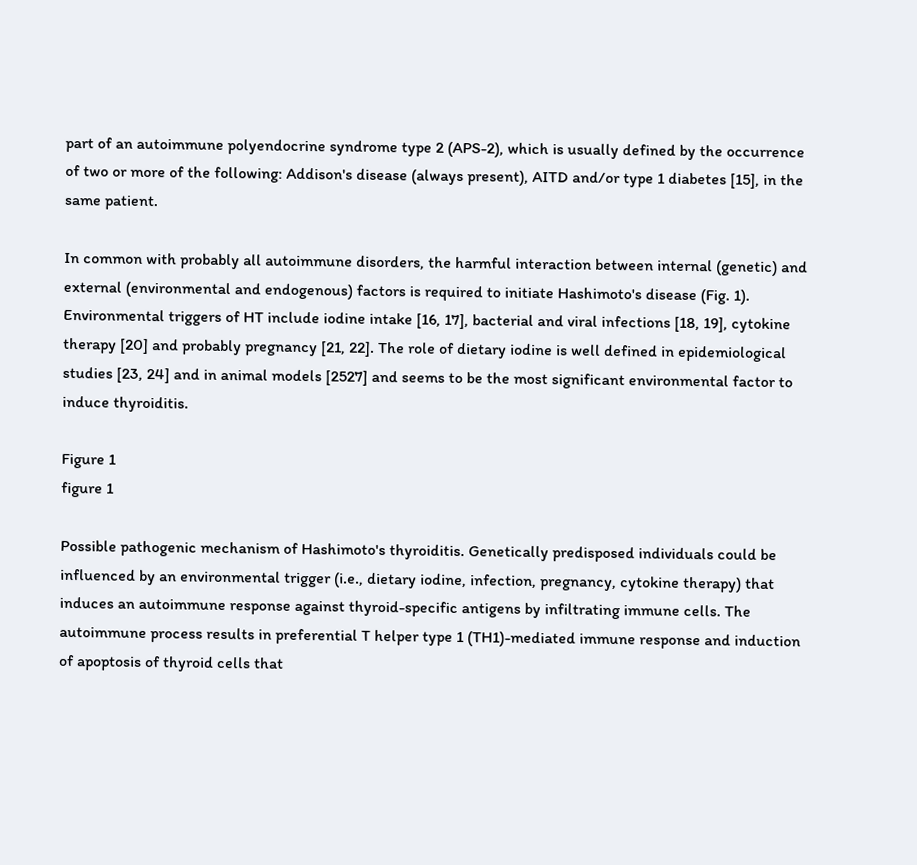part of an autoimmune polyendocrine syndrome type 2 (APS-2), which is usually defined by the occurrence of two or more of the following: Addison's disease (always present), AITD and/or type 1 diabetes [15], in the same patient.

In common with probably all autoimmune disorders, the harmful interaction between internal (genetic) and external (environmental and endogenous) factors is required to initiate Hashimoto's disease (Fig. 1). Environmental triggers of HT include iodine intake [16, 17], bacterial and viral infections [18, 19], cytokine therapy [20] and probably pregnancy [21, 22]. The role of dietary iodine is well defined in epidemiological studies [23, 24] and in animal models [2527] and seems to be the most significant environmental factor to induce thyroiditis.

Figure 1
figure 1

Possible pathogenic mechanism of Hashimoto's thyroiditis. Genetically predisposed individuals could be influenced by an environmental trigger (i.e., dietary iodine, infection, pregnancy, cytokine therapy) that induces an autoimmune response against thyroid-specific antigens by infiltrating immune cells. The autoimmune process results in preferential T helper type 1 (TH1)-mediated immune response and induction of apoptosis of thyroid cells that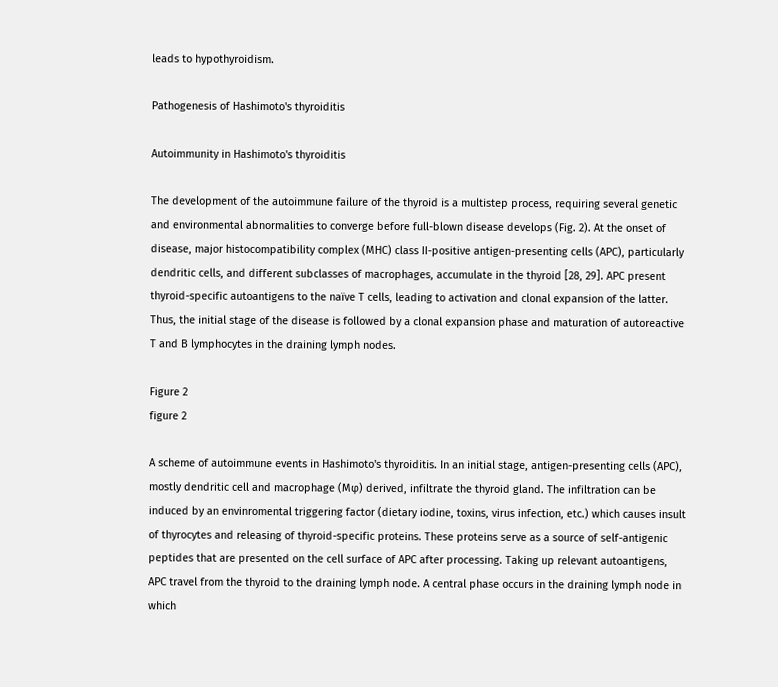leads to hypothyroidism.

Pathogenesis of Hashimoto's thyroiditis

Autoimmunity in Hashimoto's thyroiditis

The development of the autoimmune failure of the thyroid is a multistep process, requiring several genetic and environmental abnormalities to converge before full-blown disease develops (Fig. 2). At the onset of disease, major histocompatibility complex (MHC) class II-positive antigen-presenting cells (APC), particularly dendritic cells, and different subclasses of macrophages, accumulate in the thyroid [28, 29]. APC present thyroid-specific autoantigens to the naïve T cells, leading to activation and clonal expansion of the latter. Thus, the initial stage of the disease is followed by a clonal expansion phase and maturation of autoreactive T and B lymphocytes in the draining lymph nodes.

Figure 2
figure 2

A scheme of autoimmune events in Hashimoto's thyroiditis. In an initial stage, antigen-presenting cells (APC), mostly dendritic cell and macrophage (Mφ) derived, infiltrate the thyroid gland. The infiltration can be induced by an envinromental triggering factor (dietary iodine, toxins, virus infection, etc.) which causes insult of thyrocytes and releasing of thyroid-specific proteins. These proteins serve as a source of self-antigenic peptides that are presented on the cell surface of APC after processing. Taking up relevant autoantigens, APC travel from the thyroid to the draining lymph node. A central phase occurs in the draining lymph node in which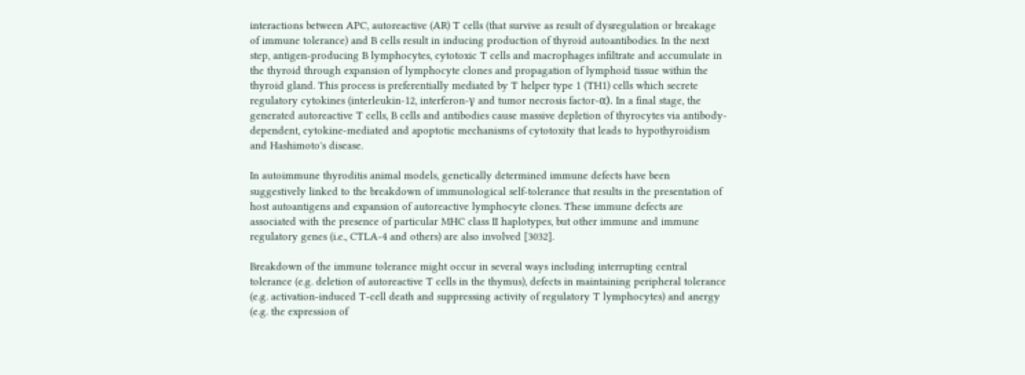interactions between APC, autoreactive (AR) T cells (that survive as result of dysregulation or breakage of immune tolerance) and B cells result in inducing production of thyroid autoantibodies. In the next step, antigen-producing B lymphocytes, cytotoxic T cells and macrophages infiltrate and accumulate in the thyroid through expansion of lymphocyte clones and propagation of lymphoid tissue within the thyroid gland. This process is preferentially mediated by T helper type 1 (TH1) cells which secrete regulatory cytokines (interleukin-12, interferon-γ and tumor necrosis factor-α). In a final stage, the generated autoreactive T cells, B cells and antibodies cause massive depletion of thyrocytes via antibody-dependent, cytokine-mediated and apoptotic mechanisms of cytotoxity that leads to hypothyroidism and Hashimoto's disease.

In autoimmune thyroditis animal models, genetically determined immune defects have been suggestively linked to the breakdown of immunological self-tolerance that results in the presentation of host autoantigens and expansion of autoreactive lymphocyte clones. These immune defects are associated with the presence of particular MHC class II haplotypes, but other immune and immune regulatory genes (i.e., CTLA-4 and others) are also involved [3032].

Breakdown of the immune tolerance might occur in several ways including interrupting central tolerance (e.g. deletion of autoreactive T cells in the thymus), defects in maintaining peripheral tolerance (e.g. activation-induced T-cell death and suppressing activity of regulatory T lymphocytes) and anergy (e.g. the expression of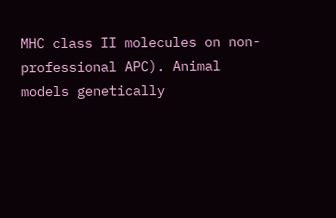MHC class II molecules on non-professional APC). Animal models genetically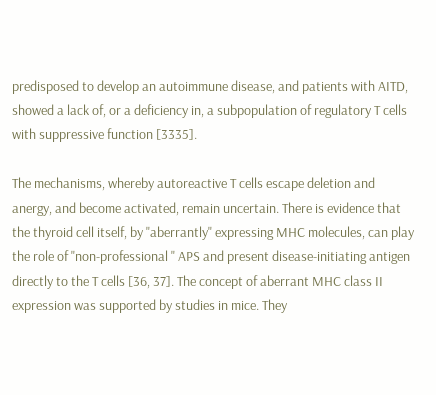predisposed to develop an autoimmune disease, and patients with AITD, showed a lack of, or a deficiency in, a subpopulation of regulatory T cells with suppressive function [3335].

The mechanisms, whereby autoreactive T cells escape deletion and anergy, and become activated, remain uncertain. There is evidence that the thyroid cell itself, by "aberrantly" expressing MHC molecules, can play the role of "non-professional " APS and present disease-initiating antigen directly to the T cells [36, 37]. The concept of aberrant MHC class II expression was supported by studies in mice. They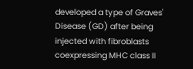developed a type of Graves' Disease (GD) after being injected with fibroblasts coexpressing MHC class II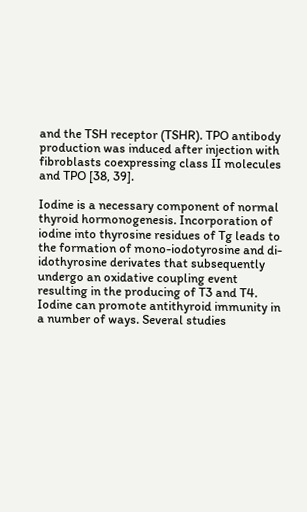and the TSH receptor (TSHR). TPO antibody production was induced after injection with fibroblasts coexpressing class II molecules and TPO [38, 39].

Iodine is a necessary component of normal thyroid hormonogenesis. Incorporation of iodine into thyrosine residues of Tg leads to the formation of mono-iodotyrosine and di-idothyrosine derivates that subsequently undergo an oxidative coupling event resulting in the producing of T3 and T4. Iodine can promote antithyroid immunity in a number of ways. Several studies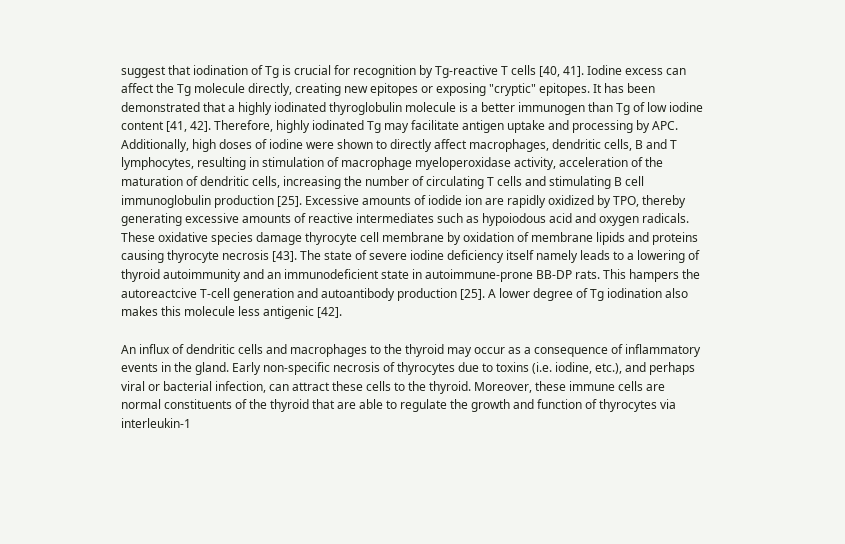suggest that iodination of Tg is crucial for recognition by Tg-reactive T cells [40, 41]. Iodine excess can affect the Tg molecule directly, creating new epitopes or exposing "cryptic" epitopes. It has been demonstrated that a highly iodinated thyroglobulin molecule is a better immunogen than Tg of low iodine content [41, 42]. Therefore, highly iodinated Tg may facilitate antigen uptake and processing by APC. Additionally, high doses of iodine were shown to directly affect macrophages, dendritic cells, B and T lymphocytes, resulting in stimulation of macrophage myeloperoxidase activity, acceleration of the maturation of dendritic cells, increasing the number of circulating T cells and stimulating B cell immunoglobulin production [25]. Excessive amounts of iodide ion are rapidly oxidized by TPO, thereby generating excessive amounts of reactive intermediates such as hypoiodous acid and oxygen radicals. These oxidative species damage thyrocyte cell membrane by oxidation of membrane lipids and proteins causing thyrocyte necrosis [43]. The state of severe iodine deficiency itself namely leads to a lowering of thyroid autoimmunity and an immunodeficient state in autoimmune-prone BB-DP rats. This hampers the autoreactcive T-cell generation and autoantibody production [25]. A lower degree of Tg iodination also makes this molecule less antigenic [42].

An influx of dendritic cells and macrophages to the thyroid may occur as a consequence of inflammatory events in the gland. Early non-specific necrosis of thyrocytes due to toxins (i.e. iodine, etc.), and perhaps viral or bacterial infection, can attract these cells to the thyroid. Moreover, these immune cells are normal constituents of the thyroid that are able to regulate the growth and function of thyrocytes via interleukin-1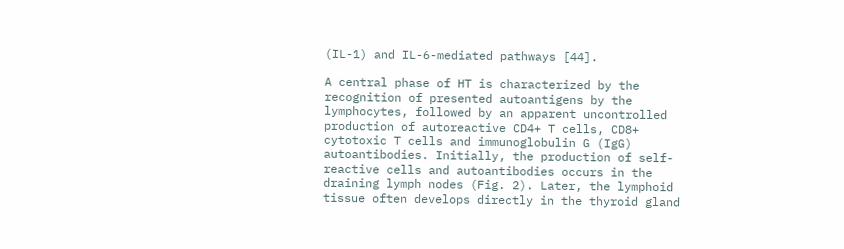(IL-1) and IL-6-mediated pathways [44].

A central phase of HT is characterized by the recognition of presented autoantigens by the lymphocytes, followed by an apparent uncontrolled production of autoreactive CD4+ T cells, CD8+ cytotoxic T cells and immunoglobulin G (IgG) autoantibodies. Initially, the production of self-reactive cells and autoantibodies occurs in the draining lymph nodes (Fig. 2). Later, the lymphoid tissue often develops directly in the thyroid gland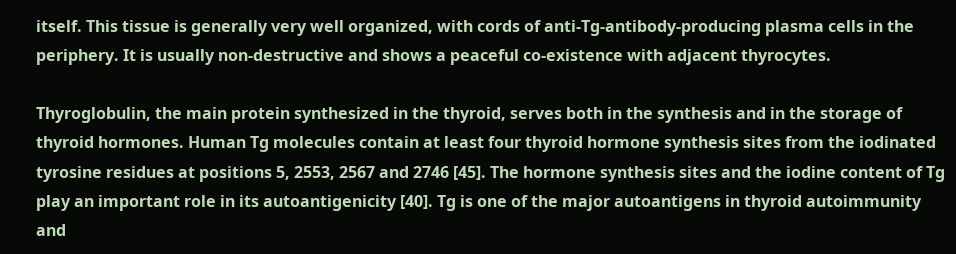itself. This tissue is generally very well organized, with cords of anti-Tg-antibody-producing plasma cells in the periphery. It is usually non-destructive and shows a peaceful co-existence with adjacent thyrocytes.

Thyroglobulin, the main protein synthesized in the thyroid, serves both in the synthesis and in the storage of thyroid hormones. Human Tg molecules contain at least four thyroid hormone synthesis sites from the iodinated tyrosine residues at positions 5, 2553, 2567 and 2746 [45]. The hormone synthesis sites and the iodine content of Tg play an important role in its autoantigenicity [40]. Tg is one of the major autoantigens in thyroid autoimmunity and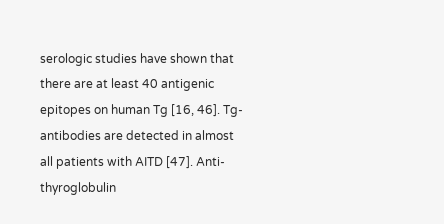serologic studies have shown that there are at least 40 antigenic epitopes on human Tg [16, 46]. Tg-antibodies are detected in almost all patients with AITD [47]. Anti-thyroglobulin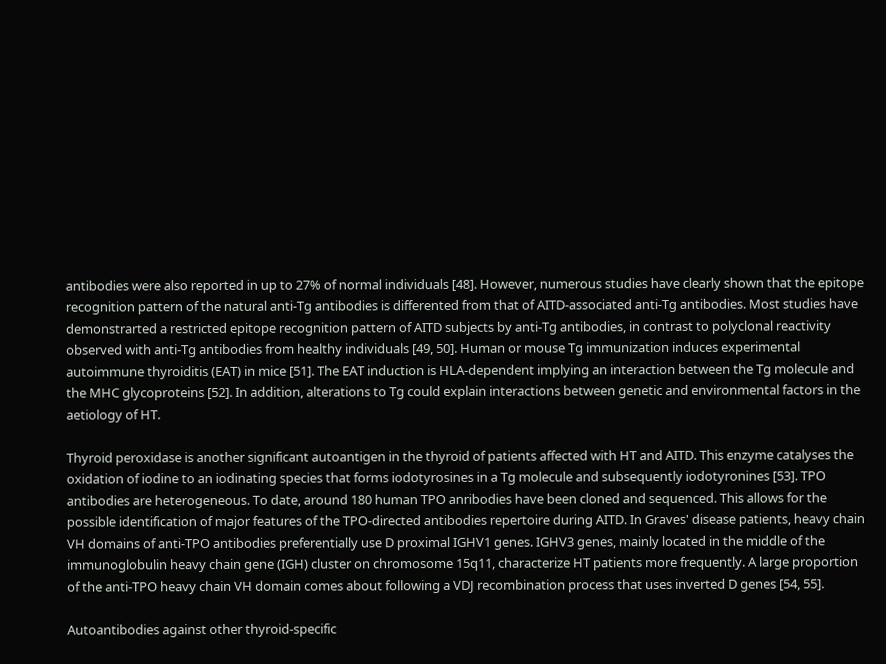antibodies were also reported in up to 27% of normal individuals [48]. However, numerous studies have clearly shown that the epitope recognition pattern of the natural anti-Tg antibodies is differented from that of AITD-associated anti-Tg antibodies. Most studies have demonstrarted a restricted epitope recognition pattern of AITD subjects by anti-Tg antibodies, in contrast to polyclonal reactivity observed with anti-Tg antibodies from healthy individuals [49, 50]. Human or mouse Tg immunization induces experimental autoimmune thyroiditis (EAT) in mice [51]. The EAT induction is HLA-dependent implying an interaction between the Tg molecule and the MHC glycoproteins [52]. In addition, alterations to Tg could explain interactions between genetic and environmental factors in the aetiology of HT.

Thyroid peroxidase is another significant autoantigen in the thyroid of patients affected with HT and AITD. This enzyme catalyses the oxidation of iodine to an iodinating species that forms iodotyrosines in a Tg molecule and subsequently iodotyronines [53]. TPO antibodies are heterogeneous. To date, around 180 human TPO anribodies have been cloned and sequenced. This allows for the possible identification of major features of the TPO-directed antibodies repertoire during AITD. In Graves' disease patients, heavy chain VH domains of anti-TPO antibodies preferentially use D proximal IGHV1 genes. IGHV3 genes, mainly located in the middle of the immunoglobulin heavy chain gene (IGH) cluster on chromosome 15q11, characterize HT patients more frequently. A large proportion of the anti-TPO heavy chain VH domain comes about following a VDJ recombination process that uses inverted D genes [54, 55].

Autoantibodies against other thyroid-specific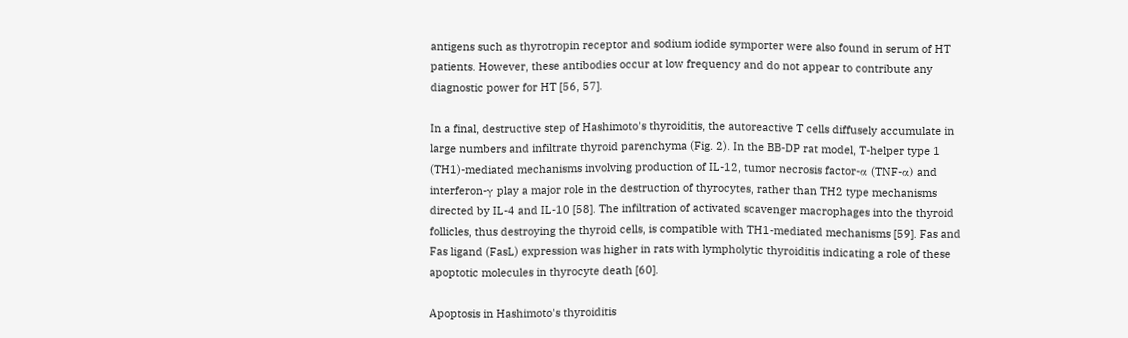antigens such as thyrotropin receptor and sodium iodide symporter were also found in serum of HT patients. However, these antibodies occur at low frequency and do not appear to contribute any diagnostic power for HT [56, 57].

In a final, destructive step of Hashimoto's thyroiditis, the autoreactive T cells diffusely accumulate in large numbers and infiltrate thyroid parenchyma (Fig. 2). In the BB-DP rat model, T-helper type 1 (TH1)-mediated mechanisms involving production of IL-12, tumor necrosis factor-α (TNF-α) and interferon-γ play a major role in the destruction of thyrocytes, rather than TH2 type mechanisms directed by IL-4 and IL-10 [58]. The infiltration of activated scavenger macrophages into the thyroid follicles, thus destroying the thyroid cells, is compatible with TH1-mediated mechanisms [59]. Fas and Fas ligand (FasL) expression was higher in rats with lympholytic thyroiditis indicating a role of these apoptotic molecules in thyrocyte death [60].

Apoptosis in Hashimoto's thyroiditis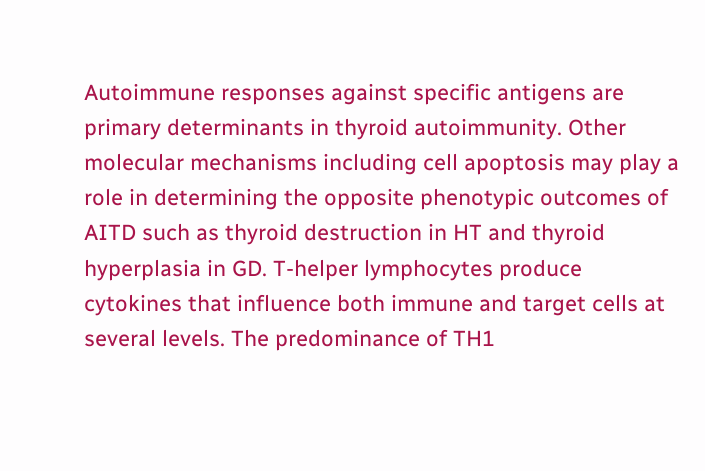Autoimmune responses against specific antigens are primary determinants in thyroid autoimmunity. Other molecular mechanisms including cell apoptosis may play a role in determining the opposite phenotypic outcomes of AITD such as thyroid destruction in HT and thyroid hyperplasia in GD. T-helper lymphocytes produce cytokines that influence both immune and target cells at several levels. The predominance of TH1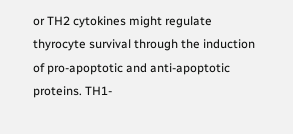or TH2 cytokines might regulate thyrocyte survival through the induction of pro-apoptotic and anti-apoptotic proteins. TH1-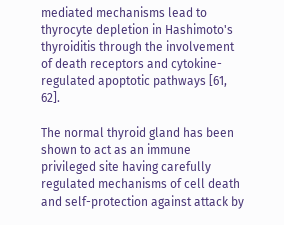mediated mechanisms lead to thyrocyte depletion in Hashimoto's thyroiditis through the involvement of death receptors and cytokine-regulated apoptotic pathways [61, 62].

The normal thyroid gland has been shown to act as an immune privileged site having carefully regulated mechanisms of cell death and self-protection against attack by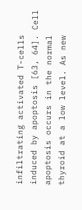infiltrating activated T-cells induced by apoptosis [63, 64]. Cell apoptosis occurs in the normal thyroid at a low level. As new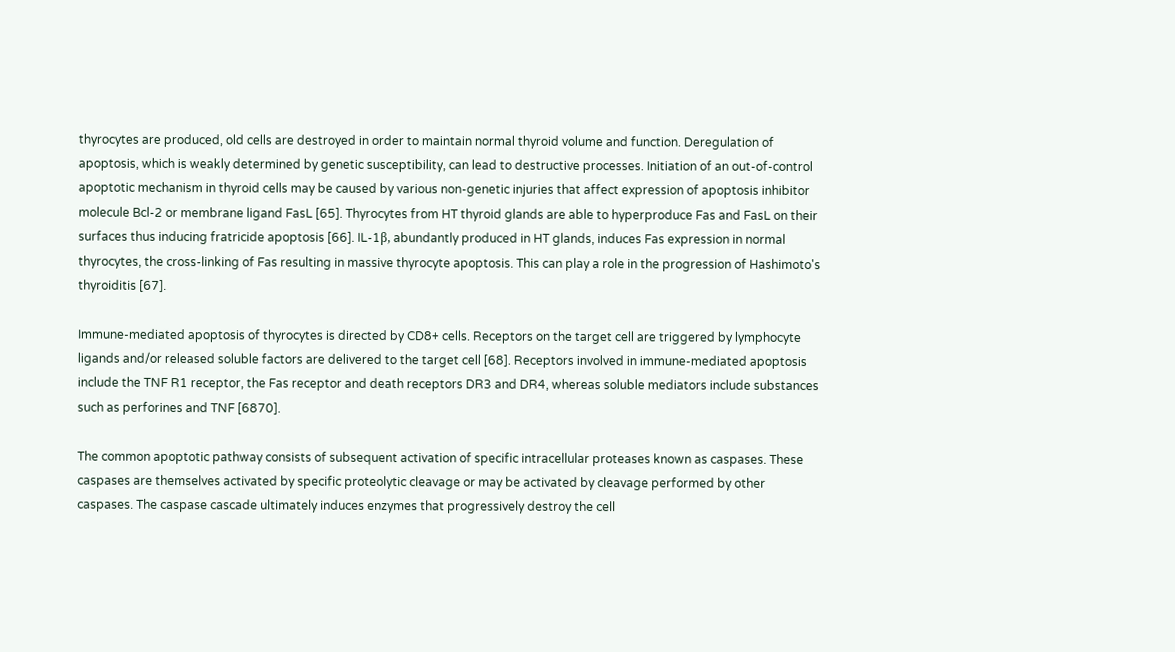thyrocytes are produced, old cells are destroyed in order to maintain normal thyroid volume and function. Deregulation of apoptosis, which is weakly determined by genetic susceptibility, can lead to destructive processes. Initiation of an out-of-control apoptotic mechanism in thyroid cells may be caused by various non-genetic injuries that affect expression of apoptosis inhibitor molecule Bcl-2 or membrane ligand FasL [65]. Thyrocytes from HT thyroid glands are able to hyperproduce Fas and FasL on their surfaces thus inducing fratricide apoptosis [66]. IL-1β, abundantly produced in HT glands, induces Fas expression in normal thyrocytes, the cross-linking of Fas resulting in massive thyrocyte apoptosis. This can play a role in the progression of Hashimoto's thyroiditis [67].

Immune-mediated apoptosis of thyrocytes is directed by CD8+ cells. Receptors on the target cell are triggered by lymphocyte ligands and/or released soluble factors are delivered to the target cell [68]. Receptors involved in immune-mediated apoptosis include the TNF R1 receptor, the Fas receptor and death receptors DR3 and DR4, whereas soluble mediators include substances such as perforines and TNF [6870].

The common apoptotic pathway consists of subsequent activation of specific intracellular proteases known as caspases. These caspases are themselves activated by specific proteolytic cleavage or may be activated by cleavage performed by other caspases. The caspase cascade ultimately induces enzymes that progressively destroy the cell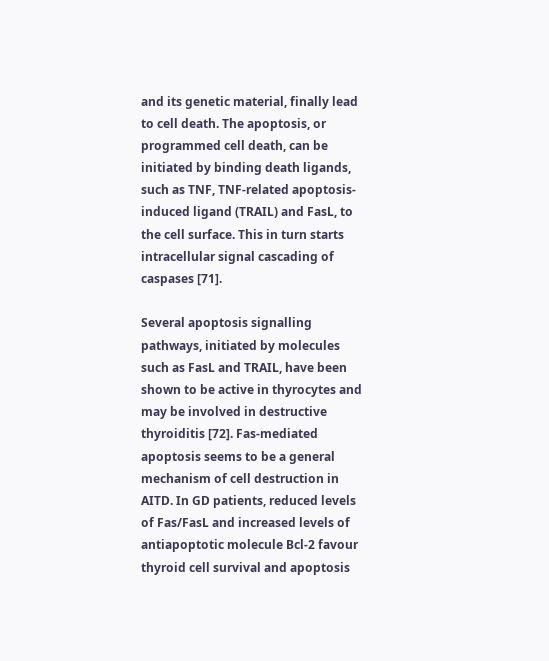and its genetic material, finally lead to cell death. The apoptosis, or programmed cell death, can be initiated by binding death ligands, such as TNF, TNF-related apoptosis-induced ligand (TRAIL) and FasL, to the cell surface. This in turn starts intracellular signal cascading of caspases [71].

Several apoptosis signalling pathways, initiated by molecules such as FasL and TRAIL, have been shown to be active in thyrocytes and may be involved in destructive thyroiditis [72]. Fas-mediated apoptosis seems to be a general mechanism of cell destruction in AITD. In GD patients, reduced levels of Fas/FasL and increased levels of antiapoptotic molecule Bcl-2 favour thyroid cell survival and apoptosis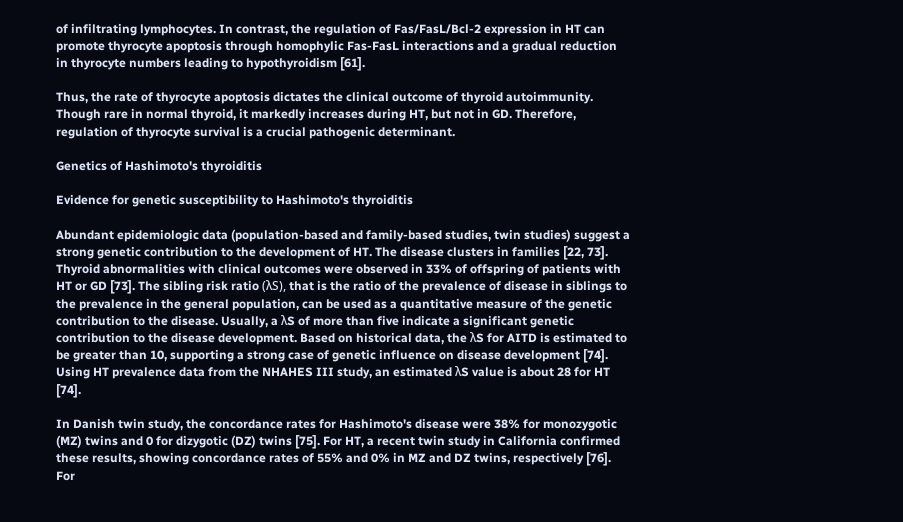of infiltrating lymphocytes. In contrast, the regulation of Fas/FasL/Bcl-2 expression in HT can promote thyrocyte apoptosis through homophylic Fas-FasL interactions and a gradual reduction in thyrocyte numbers leading to hypothyroidism [61].

Thus, the rate of thyrocyte apoptosis dictates the clinical outcome of thyroid autoimmunity. Though rare in normal thyroid, it markedly increases during HT, but not in GD. Therefore, regulation of thyrocyte survival is a crucial pathogenic determinant.

Genetics of Hashimoto's thyroiditis

Evidence for genetic susceptibility to Hashimoto's thyroiditis

Abundant epidemiologic data (population-based and family-based studies, twin studies) suggest a strong genetic contribution to the development of HT. The disease clusters in families [22, 73]. Thyroid abnormalities with clinical outcomes were observed in 33% of offspring of patients with HT or GD [73]. The sibling risk ratio (λS), that is the ratio of the prevalence of disease in siblings to the prevalence in the general population, can be used as a quantitative measure of the genetic contribution to the disease. Usually, a λS of more than five indicate a significant genetic contribution to the disease development. Based on historical data, the λS for AITD is estimated to be greater than 10, supporting a strong case of genetic influence on disease development [74]. Using HT prevalence data from the NHAHES III study, an estimated λS value is about 28 for HT [74].

In Danish twin study, the concordance rates for Hashimoto's disease were 38% for monozygotic (MZ) twins and 0 for dizygotic (DZ) twins [75]. For HT, a recent twin study in California confirmed these results, showing concordance rates of 55% and 0% in MZ and DZ twins, respectively [76]. For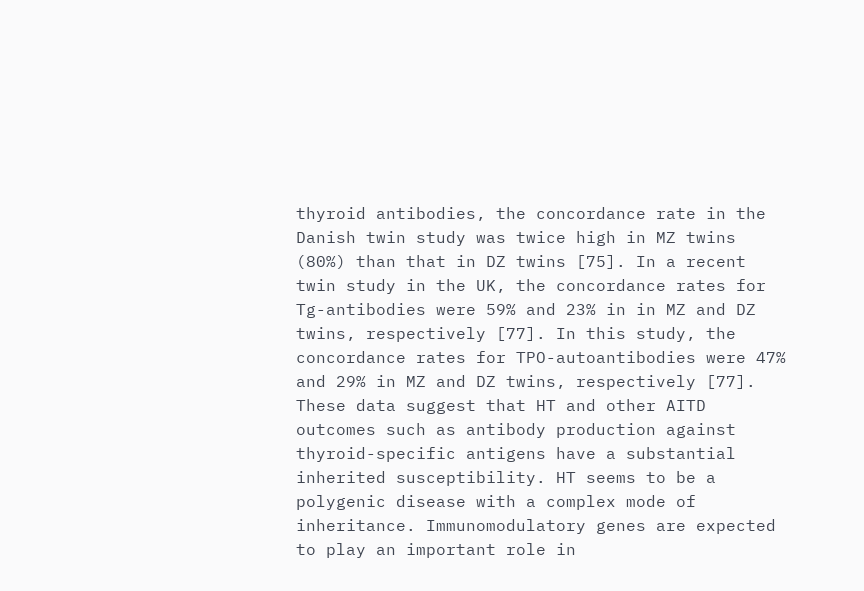thyroid antibodies, the concordance rate in the Danish twin study was twice high in MZ twins (80%) than that in DZ twins [75]. In a recent twin study in the UK, the concordance rates for Tg-antibodies were 59% and 23% in in MZ and DZ twins, respectively [77]. In this study, the concordance rates for TPO-autoantibodies were 47% and 29% in MZ and DZ twins, respectively [77]. These data suggest that HT and other AITD outcomes such as antibody production against thyroid-specific antigens have a substantial inherited susceptibility. HT seems to be a polygenic disease with a complex mode of inheritance. Immunomodulatory genes are expected to play an important role in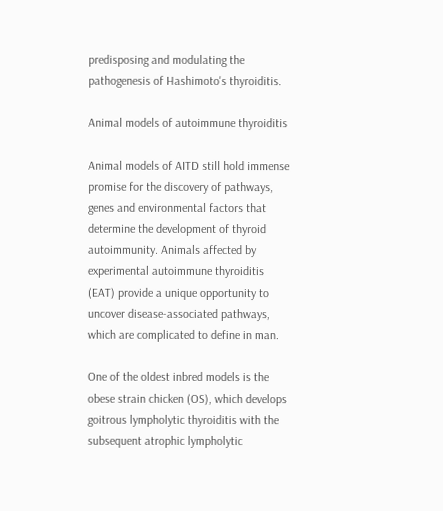predisposing and modulating the pathogenesis of Hashimoto's thyroiditis.

Animal models of autoimmune thyroiditis

Animal models of AITD still hold immense promise for the discovery of pathways, genes and environmental factors that determine the development of thyroid autoimmunity. Animals affected by experimental autoimmune thyroiditis (EAT) provide a unique opportunity to uncover disease-associated pathways, which are complicated to define in man.

One of the oldest inbred models is the obese strain chicken (OS), which develops goitrous lympholytic thyroiditis with the subsequent atrophic lympholytic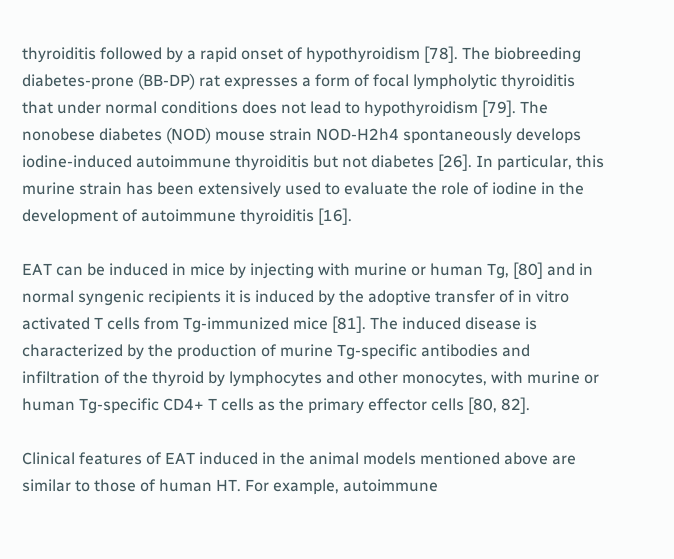thyroiditis followed by a rapid onset of hypothyroidism [78]. The biobreeding diabetes-prone (BB-DP) rat expresses a form of focal lympholytic thyroiditis that under normal conditions does not lead to hypothyroidism [79]. The nonobese diabetes (NOD) mouse strain NOD-H2h4 spontaneously develops iodine-induced autoimmune thyroiditis but not diabetes [26]. In particular, this murine strain has been extensively used to evaluate the role of iodine in the development of autoimmune thyroiditis [16].

EAT can be induced in mice by injecting with murine or human Tg, [80] and in normal syngenic recipients it is induced by the adoptive transfer of in vitro activated T cells from Tg-immunized mice [81]. The induced disease is characterized by the production of murine Tg-specific antibodies and infiltration of the thyroid by lymphocytes and other monocytes, with murine or human Tg-specific CD4+ T cells as the primary effector cells [80, 82].

Clinical features of EAT induced in the animal models mentioned above are similar to those of human HT. For example, autoimmune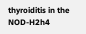thyroiditis in the NOD-H2h4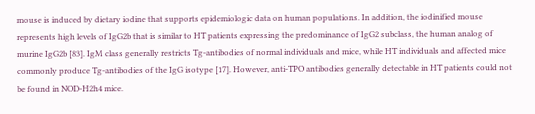mouse is induced by dietary iodine that supports epidemiologic data on human populations. In addition, the iodinified mouse represents high levels of IgG2b that is similar to HT patients expressing the predominance of IgG2 subclass, the human analog of murine IgG2b [83]. IgM class generally restricts Tg-antibodies of normal individuals and mice, while HT individuals and affected mice commonly produce Tg-antibodies of the IgG isotype [17]. However, anti-TPO antibodies generally detectable in HT patients could not be found in NOD-H2h4 mice.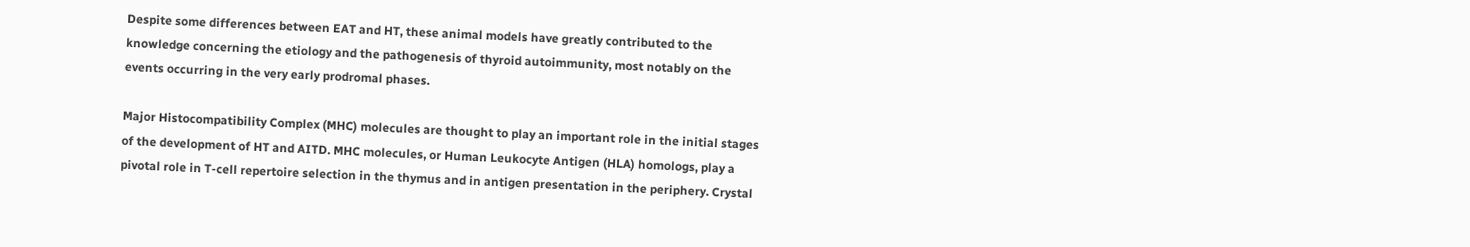Despite some differences between EAT and HT, these animal models have greatly contributed to the knowledge concerning the etiology and the pathogenesis of thyroid autoimmunity, most notably on the events occurring in the very early prodromal phases.

Major Histocompatibility Complex (MHC) molecules are thought to play an important role in the initial stages of the development of HT and AITD. MHC molecules, or Human Leukocyte Antigen (HLA) homologs, play a pivotal role in T-cell repertoire selection in the thymus and in antigen presentation in the periphery. Crystal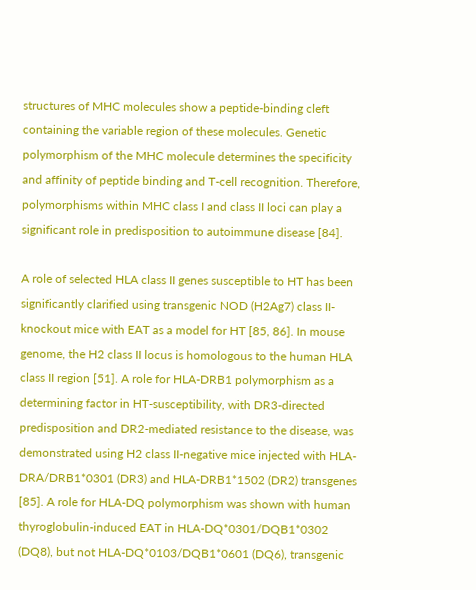structures of MHC molecules show a peptide-binding cleft containing the variable region of these molecules. Genetic polymorphism of the MHC molecule determines the specificity and affinity of peptide binding and T-cell recognition. Therefore, polymorphisms within MHC class I and class II loci can play a significant role in predisposition to autoimmune disease [84].

A role of selected HLA class II genes susceptible to HT has been significantly clarified using transgenic NOD (H2Ag7) class II-knockout mice with EAT as a model for HT [85, 86]. In mouse genome, the H2 class II locus is homologous to the human HLA class II region [51]. A role for HLA-DRB1 polymorphism as a determining factor in HT-susceptibility, with DR3-directed predisposition and DR2-mediated resistance to the disease, was demonstrated using H2 class II-negative mice injected with HLA-DRA/DRB1*0301 (DR3) and HLA-DRB1*1502 (DR2) transgenes [85]. A role for HLA-DQ polymorphism was shown with human thyroglobulin-induced EAT in HLA-DQ*0301/DQB1*0302 (DQ8), but not HLA-DQ*0103/DQB1*0601 (DQ6), transgenic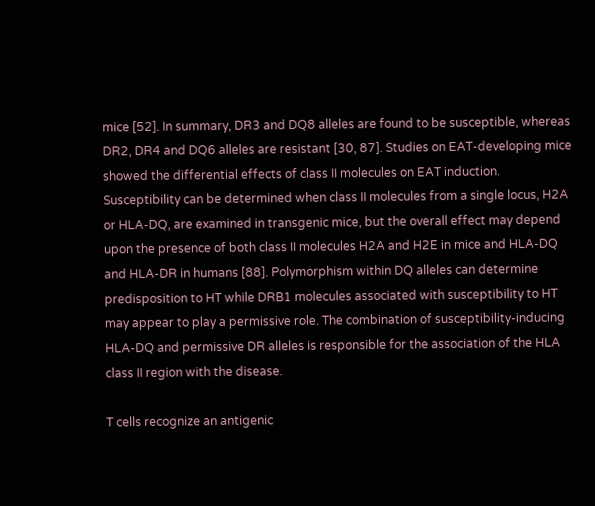mice [52]. In summary, DR3 and DQ8 alleles are found to be susceptible, whereas DR2, DR4 and DQ6 alleles are resistant [30, 87]. Studies on EAT-developing mice showed the differential effects of class II molecules on EAT induction. Susceptibility can be determined when class II molecules from a single locus, H2A or HLA-DQ, are examined in transgenic mice, but the overall effect may depend upon the presence of both class II molecules H2A and H2E in mice and HLA-DQ and HLA-DR in humans [88]. Polymorphism within DQ alleles can determine predisposition to HT while DRB1 molecules associated with susceptibility to HT may appear to play a permissive role. The combination of susceptibility-inducing HLA-DQ and permissive DR alleles is responsible for the association of the HLA class II region with the disease.

T cells recognize an antigenic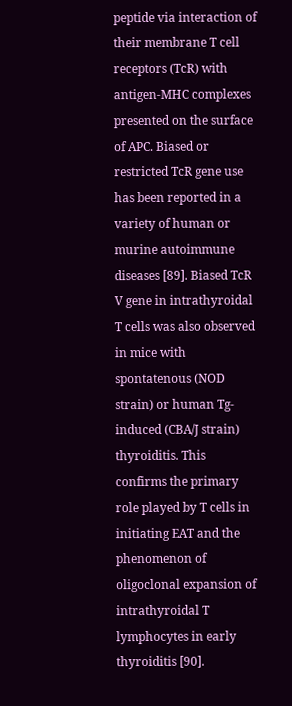peptide via interaction of their membrane T cell receptors (TcR) with antigen-MHC complexes presented on the surface of APC. Biased or restricted TcR gene use has been reported in a variety of human or murine autoimmune diseases [89]. Biased TcR V gene in intrathyroidal T cells was also observed in mice with spontatenous (NOD strain) or human Tg-induced (CBA/J strain) thyroiditis. This confirms the primary role played by T cells in initiating EAT and the phenomenon of oligoclonal expansion of intrathyroidal T lymphocytes in early thyroiditis [90].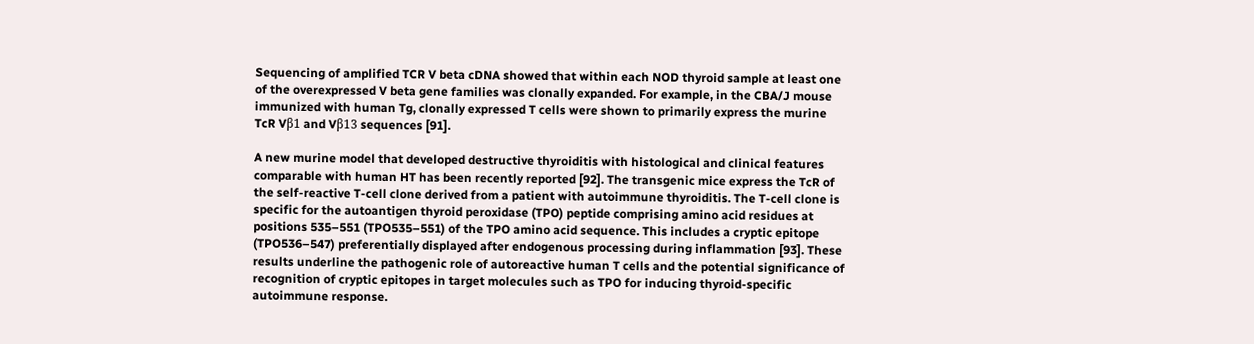Sequencing of amplified TCR V beta cDNA showed that within each NOD thyroid sample at least one of the overexpressed V beta gene families was clonally expanded. For example, in the CBA/J mouse immunized with human Tg, clonally expressed T cells were shown to primarily express the murine TcR Vβ1 and Vβ13 sequences [91].

A new murine model that developed destructive thyroiditis with histological and clinical features comparable with human HT has been recently reported [92]. The transgenic mice express the TcR of the self-reactive T-cell clone derived from a patient with autoimmune thyroiditis. The T-cell clone is specific for the autoantigen thyroid peroxidase (TPO) peptide comprising amino acid residues at positions 535–551 (TPO535–551) of the TPO amino acid sequence. This includes a cryptic epitope (TPO536–547) preferentially displayed after endogenous processing during inflammation [93]. These results underline the pathogenic role of autoreactive human T cells and the potential significance of recognition of cryptic epitopes in target molecules such as TPO for inducing thyroid-specific autoimmune response.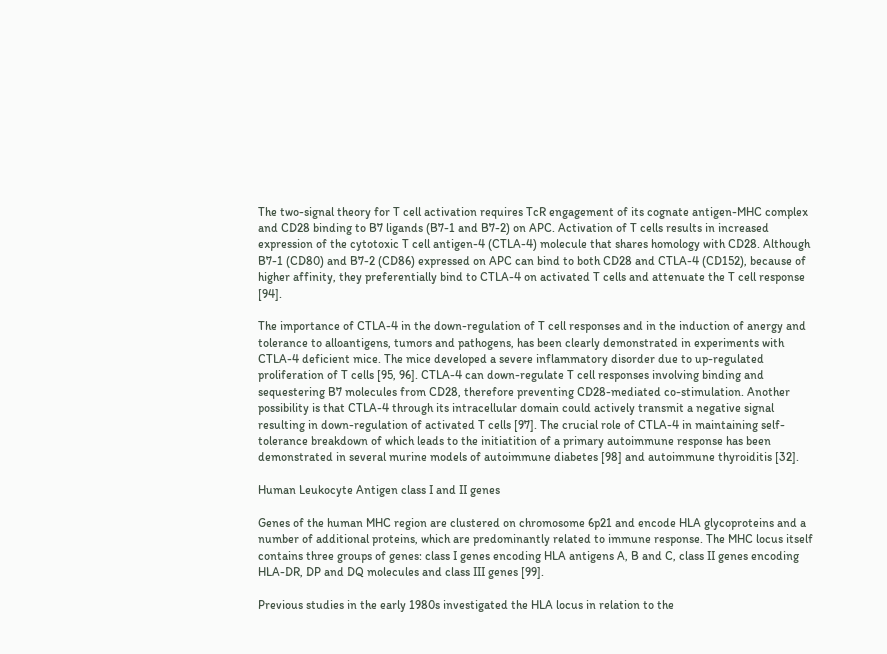The two-signal theory for T cell activation requires TcR engagement of its cognate antigen-MHC complex and CD28 binding to B7 ligands (B7-1 and B7-2) on APC. Activation of T cells results in increased expression of the cytotoxic T cell antigen-4 (CTLA-4) molecule that shares homology with CD28. Although B7-1 (CD80) and B7-2 (CD86) expressed on APC can bind to both CD28 and CTLA-4 (CD152), because of higher affinity, they preferentially bind to CTLA-4 on activated T cells and attenuate the T cell response [94].

The importance of CTLA-4 in the down-regulation of T cell responses and in the induction of anergy and tolerance to alloantigens, tumors and pathogens, has been clearly demonstrated in experiments with CTLA-4 deficient mice. The mice developed a severe inflammatory disorder due to up-regulated proliferation of T cells [95, 96]. CTLA-4 can down-regulate T cell responses involving binding and sequestering B7 molecules from CD28, therefore preventing CD28-mediated co-stimulation. Another possibility is that CTLA-4 through its intracellular domain could actively transmit a negative signal resulting in down-regulation of activated T cells [97]. The crucial role of CTLA-4 in maintaining self-tolerance breakdown of which leads to the initiatition of a primary autoimmune response has been demonstrated in several murine models of autoimmune diabetes [98] and autoimmune thyroiditis [32].

Human Leukocyte Antigen class I and II genes

Genes of the human MHC region are clustered on chromosome 6p21 and encode HLA glycoproteins and a number of additional proteins, which are predominantly related to immune response. The MHC locus itself contains three groups of genes: class I genes encoding HLA antigens A, B and C, class II genes encoding HLA-DR, DP and DQ molecules and class III genes [99].

Previous studies in the early 1980s investigated the HLA locus in relation to the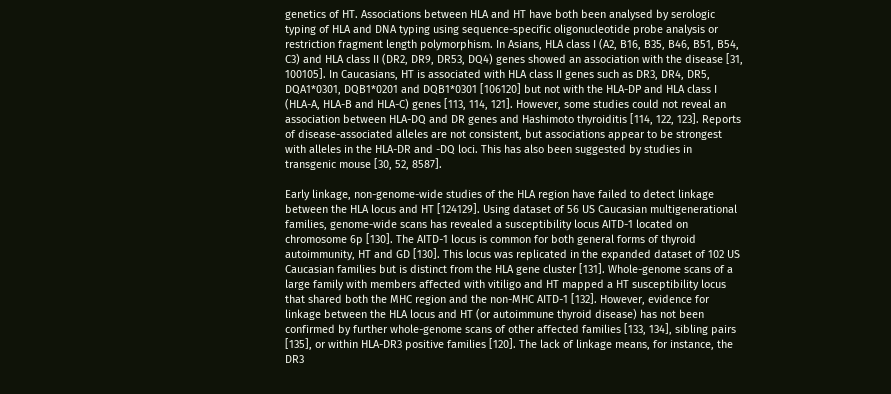genetics of HT. Associations between HLA and HT have both been analysed by serologic typing of HLA and DNA typing using sequence-specific oligonucleotide probe analysis or restriction fragment length polymorphism. In Asians, HLA class I (A2, B16, B35, B46, B51, B54, C3) and HLA class II (DR2, DR9, DR53, DQ4) genes showed an association with the disease [31, 100105]. In Caucasians, HT is associated with HLA class II genes such as DR3, DR4, DR5, DQA1*0301, DQB1*0201 and DQB1*0301 [106120] but not with the HLA-DP and HLA class I (HLA-A, HLA-B and HLA-C) genes [113, 114, 121]. However, some studies could not reveal an association between HLA-DQ and DR genes and Hashimoto thyroiditis [114, 122, 123]. Reports of disease-associated alleles are not consistent, but associations appear to be strongest with alleles in the HLA-DR and -DQ loci. This has also been suggested by studies in transgenic mouse [30, 52, 8587].

Early linkage, non-genome-wide studies of the HLA region have failed to detect linkage between the HLA locus and HT [124129]. Using dataset of 56 US Caucasian multigenerational families, genome-wide scans has revealed a susceptibility locus AITD-1 located on chromosome 6p [130]. The AITD-1 locus is common for both general forms of thyroid autoimmunity, HT and GD [130]. This locus was replicated in the expanded dataset of 102 US Caucasian families but is distinct from the HLA gene cluster [131]. Whole-genome scans of a large family with members affected with vitiligo and HT mapped a HT susceptibility locus that shared both the MHC region and the non-MHC AITD-1 [132]. However, evidence for linkage between the HLA locus and HT (or autoimmune thyroid disease) has not been confirmed by further whole-genome scans of other affected families [133, 134], sibling pairs [135], or within HLA-DR3 positive families [120]. The lack of linkage means, for instance, the DR3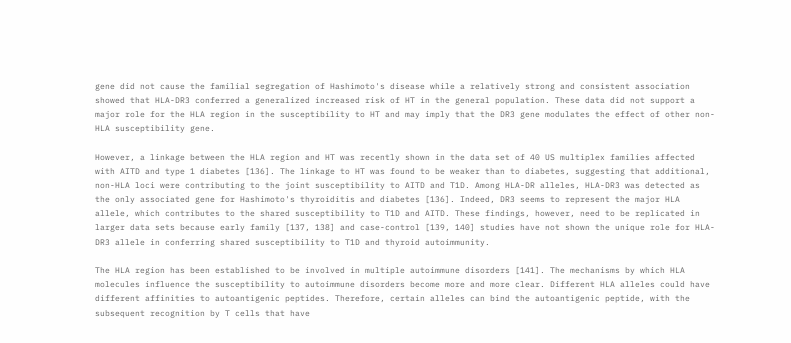gene did not cause the familial segregation of Hashimoto's disease while a relatively strong and consistent association showed that HLA-DR3 conferred a generalized increased risk of HT in the general population. These data did not support a major role for the HLA region in the susceptibility to HT and may imply that the DR3 gene modulates the effect of other non-HLA susceptibility gene.

However, a linkage between the HLA region and HT was recently shown in the data set of 40 US multiplex families affected with AITD and type 1 diabetes [136]. The linkage to HT was found to be weaker than to diabetes, suggesting that additional, non-HLA loci were contributing to the joint susceptibility to AITD and T1D. Among HLA-DR alleles, HLA-DR3 was detected as the only associated gene for Hashimoto's thyroiditis and diabetes [136]. Indeed, DR3 seems to represent the major HLA allele, which contributes to the shared susceptibility to T1D and AITD. These findings, however, need to be replicated in larger data sets because early family [137, 138] and case-control [139, 140] studies have not shown the unique role for HLA-DR3 allele in conferring shared susceptibility to T1D and thyroid autoimmunity.

The HLA region has been established to be involved in multiple autoimmune disorders [141]. The mechanisms by which HLA molecules influence the susceptibility to autoimmune disorders become more and more clear. Different HLA alleles could have different affinities to autoantigenic peptides. Therefore, certain alleles can bind the autoantigenic peptide, with the subsequent recognition by T cells that have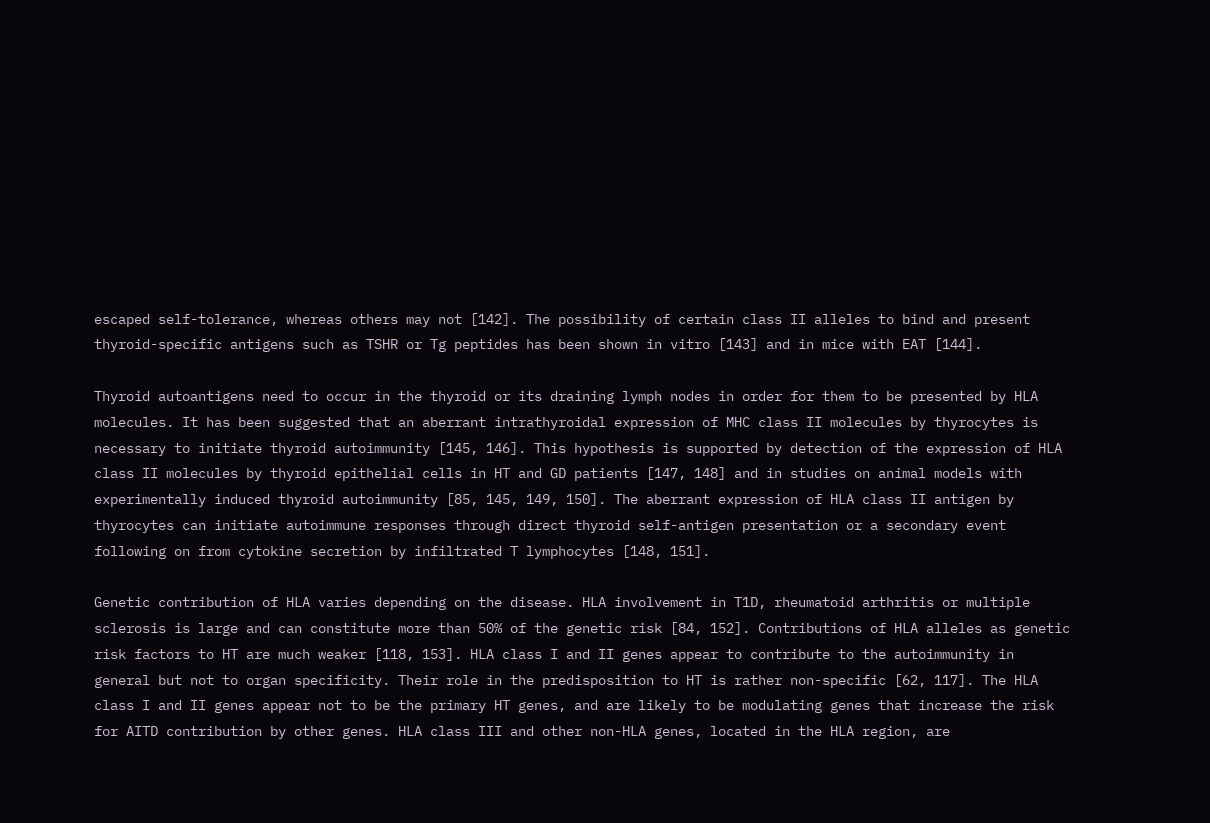escaped self-tolerance, whereas others may not [142]. The possibility of certain class II alleles to bind and present thyroid-specific antigens such as TSHR or Tg peptides has been shown in vitro [143] and in mice with EAT [144].

Thyroid autoantigens need to occur in the thyroid or its draining lymph nodes in order for them to be presented by HLA molecules. It has been suggested that an aberrant intrathyroidal expression of MHC class II molecules by thyrocytes is necessary to initiate thyroid autoimmunity [145, 146]. This hypothesis is supported by detection of the expression of HLA class II molecules by thyroid epithelial cells in HT and GD patients [147, 148] and in studies on animal models with experimentally induced thyroid autoimmunity [85, 145, 149, 150]. The aberrant expression of HLA class II antigen by thyrocytes can initiate autoimmune responses through direct thyroid self-antigen presentation or a secondary event following on from cytokine secretion by infiltrated T lymphocytes [148, 151].

Genetic contribution of HLA varies depending on the disease. HLA involvement in T1D, rheumatoid arthritis or multiple sclerosis is large and can constitute more than 50% of the genetic risk [84, 152]. Contributions of HLA alleles as genetic risk factors to HT are much weaker [118, 153]. HLA class I and II genes appear to contribute to the autoimmunity in general but not to organ specificity. Their role in the predisposition to HT is rather non-specific [62, 117]. The HLA class I and II genes appear not to be the primary HT genes, and are likely to be modulating genes that increase the risk for AITD contribution by other genes. HLA class III and other non-HLA genes, located in the HLA region, are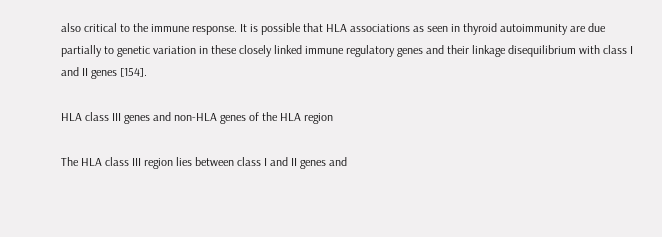also critical to the immune response. It is possible that HLA associations as seen in thyroid autoimmunity are due partially to genetic variation in these closely linked immune regulatory genes and their linkage disequilibrium with class I and II genes [154].

HLA class III genes and non-HLA genes of the HLA region

The HLA class III region lies between class I and II genes and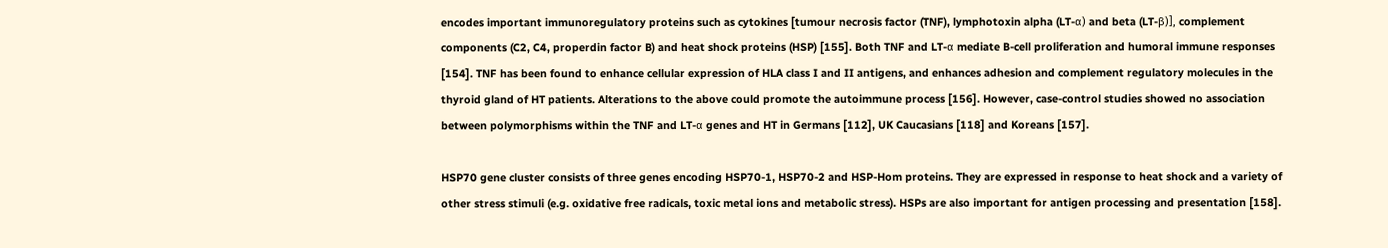encodes important immunoregulatory proteins such as cytokines [tumour necrosis factor (TNF), lymphotoxin alpha (LT-α) and beta (LT-β)], complement components (C2, C4, properdin factor B) and heat shock proteins (HSP) [155]. Both TNF and LT-α mediate B-cell proliferation and humoral immune responses [154]. TNF has been found to enhance cellular expression of HLA class I and II antigens, and enhances adhesion and complement regulatory molecules in the thyroid gland of HT patients. Alterations to the above could promote the autoimmune process [156]. However, case-control studies showed no association between polymorphisms within the TNF and LT-α genes and HT in Germans [112], UK Caucasians [118] and Koreans [157].

HSP70 gene cluster consists of three genes encoding HSP70-1, HSP70-2 and HSP-Hom proteins. They are expressed in response to heat shock and a variety of other stress stimuli (e.g. oxidative free radicals, toxic metal ions and metabolic stress). HSPs are also important for antigen processing and presentation [158].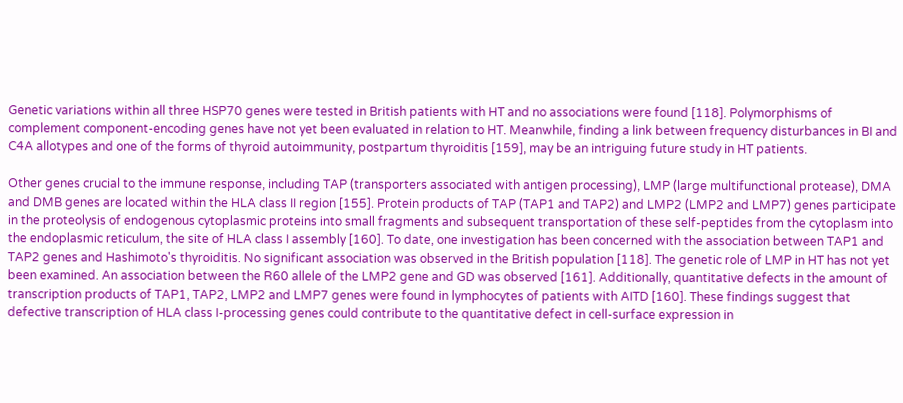Genetic variations within all three HSP70 genes were tested in British patients with HT and no associations were found [118]. Polymorphisms of complement component-encoding genes have not yet been evaluated in relation to HT. Meanwhile, finding a link between frequency disturbances in BI and C4A allotypes and one of the forms of thyroid autoimmunity, postpartum thyroiditis [159], may be an intriguing future study in HT patients.

Other genes crucial to the immune response, including TAP (transporters associated with antigen processing), LMP (large multifunctional protease), DMA and DMB genes are located within the HLA class II region [155]. Protein products of TAP (TAP1 and TAP2) and LMP2 (LMP2 and LMP7) genes participate in the proteolysis of endogenous cytoplasmic proteins into small fragments and subsequent transportation of these self-peptides from the cytoplasm into the endoplasmic reticulum, the site of HLA class I assembly [160]. To date, one investigation has been concerned with the association between TAP1 and TAP2 genes and Hashimoto's thyroiditis. No significant association was observed in the British population [118]. The genetic role of LMP in HT has not yet been examined. An association between the R60 allele of the LMP2 gene and GD was observed [161]. Additionally, quantitative defects in the amount of transcription products of TAP1, TAP2, LMP2 and LMP7 genes were found in lymphocytes of patients with AITD [160]. These findings suggest that defective transcription of HLA class I-processing genes could contribute to the quantitative defect in cell-surface expression in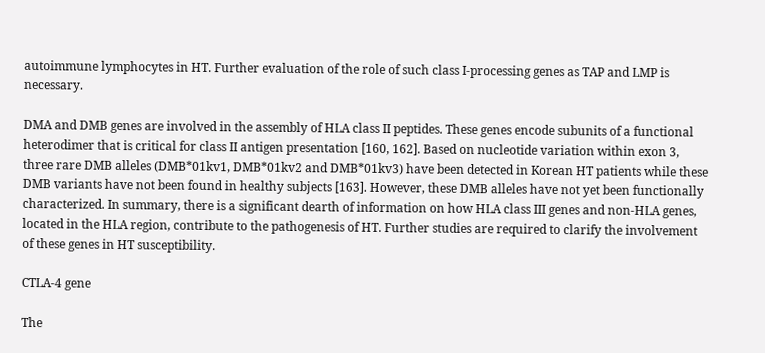autoimmune lymphocytes in HT. Further evaluation of the role of such class I-processing genes as TAP and LMP is necessary.

DMA and DMB genes are involved in the assembly of HLA class II peptides. These genes encode subunits of a functional heterodimer that is critical for class II antigen presentation [160, 162]. Based on nucleotide variation within exon 3, three rare DMB alleles (DMB*01kv1, DMB*01kv2 and DMB*01kv3) have been detected in Korean HT patients while these DMB variants have not been found in healthy subjects [163]. However, these DMB alleles have not yet been functionally characterized. In summary, there is a significant dearth of information on how HLA class III genes and non-HLA genes, located in the HLA region, contribute to the pathogenesis of HT. Further studies are required to clarify the involvement of these genes in HT susceptibility.

CTLA-4 gene

The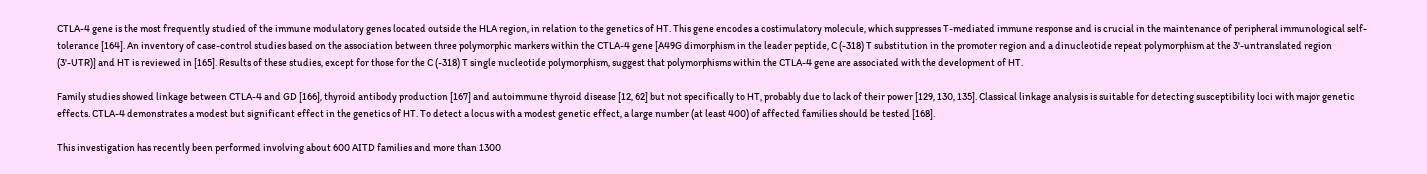CTLA-4 gene is the most frequently studied of the immune modulatory genes located outside the HLA region, in relation to the genetics of HT. This gene encodes a costimulatory molecule, which suppresses T-mediated immune response and is crucial in the maintenance of peripheral immunological self-tolerance [164]. An inventory of case-control studies based on the association between three polymorphic markers within the CTLA-4 gene [A49G dimorphism in the leader peptide, C (-318) T substitution in the promoter region and a dinucleotide repeat polymorphism at the 3'-untranslated region (3'-UTR)] and HT is reviewed in [165]. Results of these studies, except for those for the C (-318) T single nucleotide polymorphism, suggest that polymorphisms within the CTLA-4 gene are associated with the development of HT.

Family studies showed linkage between CTLA-4 and GD [166], thyroid antibody production [167] and autoimmune thyroid disease [12, 62] but not specifically to HT, probably due to lack of their power [129, 130, 135]. Classical linkage analysis is suitable for detecting susceptibility loci with major genetic effects. CTLA-4 demonstrates a modest but significant effect in the genetics of HT. To detect a locus with a modest genetic effect, a large number (at least 400) of affected families should be tested [168].

This investigation has recently been performed involving about 600 AITD families and more than 1300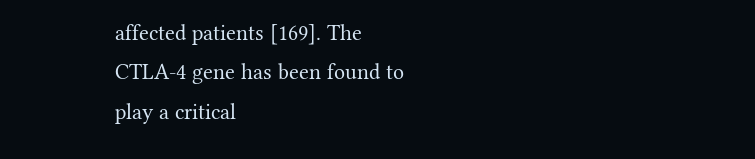affected patients [169]. The CTLA-4 gene has been found to play a critical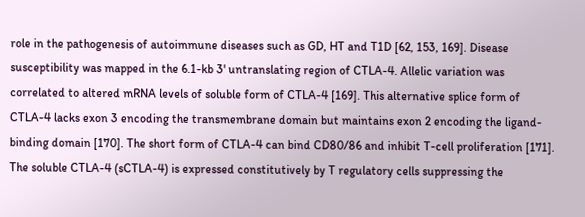role in the pathogenesis of autoimmune diseases such as GD, HT and T1D [62, 153, 169]. Disease susceptibility was mapped in the 6.1-kb 3' untranslating region of CTLA-4. Allelic variation was correlated to altered mRNA levels of soluble form of CTLA-4 [169]. This alternative splice form of CTLA-4 lacks exon 3 encoding the transmembrane domain but maintains exon 2 encoding the ligand-binding domain [170]. The short form of CTLA-4 can bind CD80/86 and inhibit T-cell proliferation [171]. The soluble CTLA-4 (sCTLA-4) is expressed constitutively by T regulatory cells suppressing the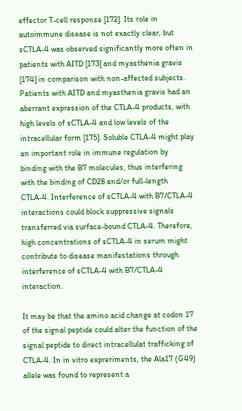effector T-cell response [172]. Its role in autoimmune disease is not exactly clear, but sCTLA-4 was observed significantly more often in patients with AITD [173] and myasthenia gravis [174] in comparison with non-affected subjects. Patients with AITD and myasthenia gravis had an aberrant expression of the CTLA-4 products, with high levels of sCTLA-4 and low levels of the intracellular form [175]. Soluble CTLA-4 might play an important role in immune regulation by binding with the B7 molecules, thus interfering with the binding of CD28 and/or full-length CTLA-4. Interference of sCTLA-4 with B7/CTLA-4 interactions could block suppressive signals transferred via surface-bound CTLA-4. Therefore, high concentrations of sCTLA-4 in serum might contribute to disease manifestations through interference of sCTLA-4 with B7/CTLA-4 interaction.

It may be that the amino acid change at codon 17 of the signal peptide could alter the function of the signal peptide to direct intracellulat trafficking of CTLA-4. In in vitro expreriments, the Ala17 (G49) allele was found to represent a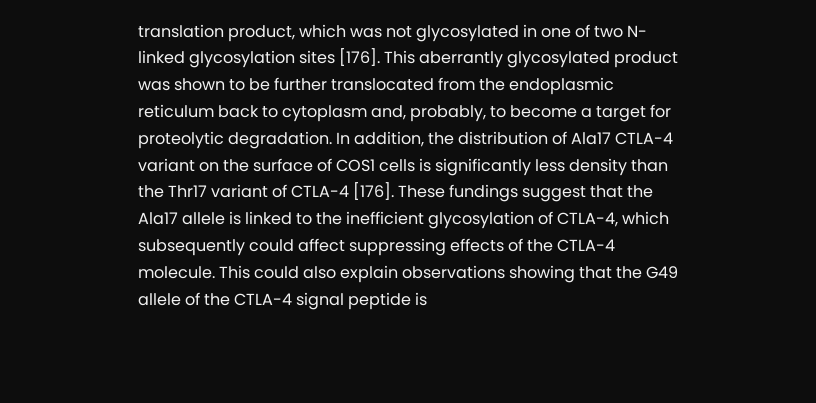translation product, which was not glycosylated in one of two N-linked glycosylation sites [176]. This aberrantly glycosylated product was shown to be further translocated from the endoplasmic reticulum back to cytoplasm and, probably, to become a target for proteolytic degradation. In addition, the distribution of Ala17 CTLA-4 variant on the surface of COS1 cells is significantly less density than the Thr17 variant of CTLA-4 [176]. These fundings suggest that the Ala17 allele is linked to the inefficient glycosylation of CTLA-4, which subsequently could affect suppressing effects of the CTLA-4 molecule. This could also explain observations showing that the G49 allele of the CTLA-4 signal peptide is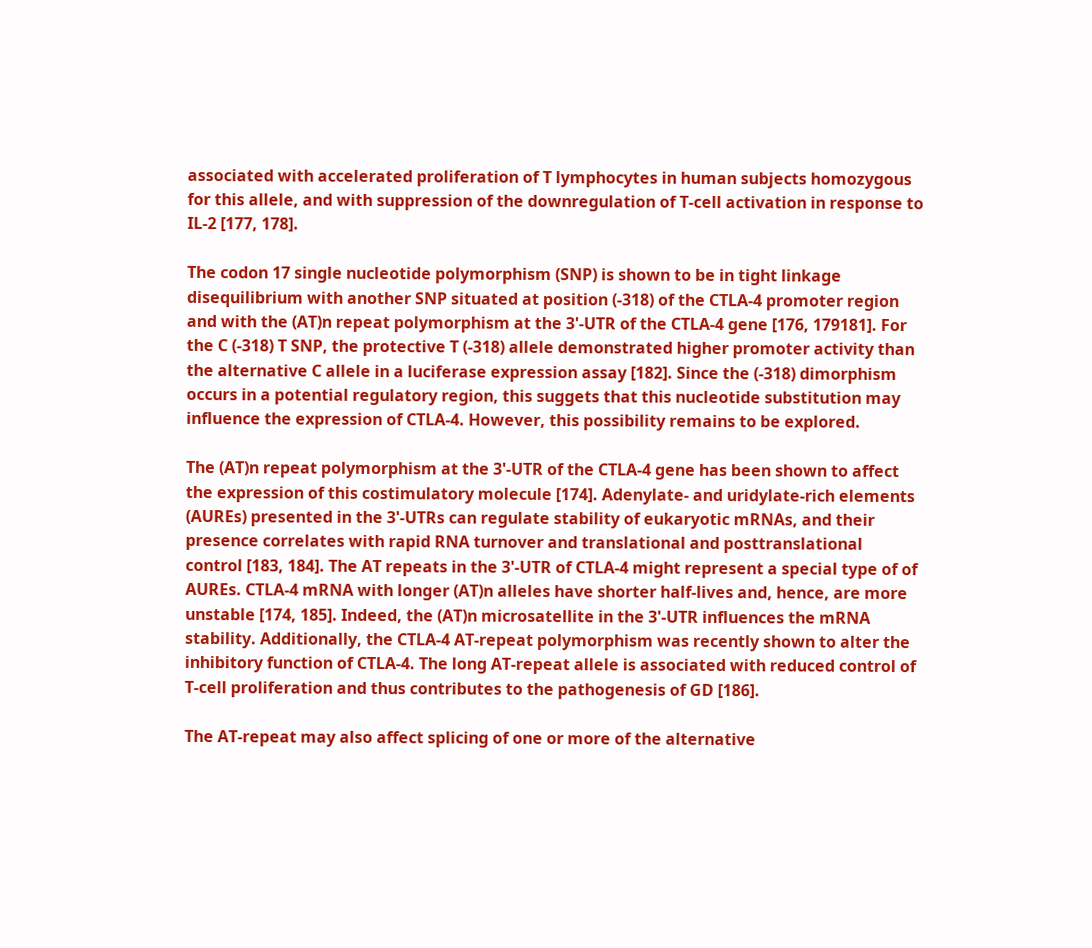associated with accelerated proliferation of T lymphocytes in human subjects homozygous for this allele, and with suppression of the downregulation of T-cell activation in response to IL-2 [177, 178].

The codon 17 single nucleotide polymorphism (SNP) is shown to be in tight linkage disequilibrium with another SNP situated at position (-318) of the CTLA-4 promoter region and with the (AT)n repeat polymorphism at the 3'-UTR of the CTLA-4 gene [176, 179181]. For the C (-318) T SNP, the protective T (-318) allele demonstrated higher promoter activity than the alternative C allele in a luciferase expression assay [182]. Since the (-318) dimorphism occurs in a potential regulatory region, this suggets that this nucleotide substitution may influence the expression of CTLA-4. However, this possibility remains to be explored.

The (AT)n repeat polymorphism at the 3'-UTR of the CTLA-4 gene has been shown to affect the expression of this costimulatory molecule [174]. Adenylate- and uridylate-rich elements (AUREs) presented in the 3'-UTRs can regulate stability of eukaryotic mRNAs, and their presence correlates with rapid RNA turnover and translational and posttranslational control [183, 184]. The AT repeats in the 3'-UTR of CTLA-4 might represent a special type of of AUREs. CTLA-4 mRNA with longer (AT)n alleles have shorter half-lives and, hence, are more unstable [174, 185]. Indeed, the (AT)n microsatellite in the 3'-UTR influences the mRNA stability. Additionally, the CTLA-4 AT-repeat polymorphism was recently shown to alter the inhibitory function of CTLA-4. The long AT-repeat allele is associated with reduced control of T-cell proliferation and thus contributes to the pathogenesis of GD [186].

The AT-repeat may also affect splicing of one or more of the alternative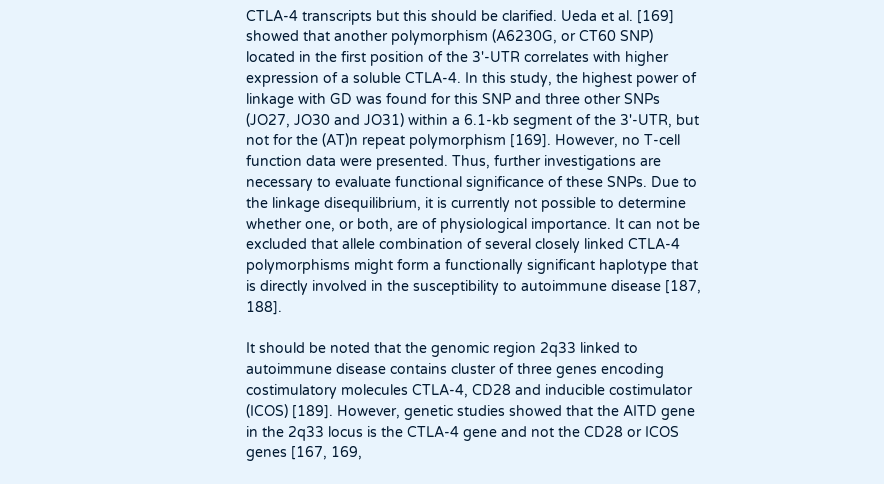CTLA-4 transcripts but this should be clarified. Ueda et al. [169] showed that another polymorphism (A6230G, or CT60 SNP) located in the first position of the 3'-UTR correlates with higher expression of a soluble CTLA-4. In this study, the highest power of linkage with GD was found for this SNP and three other SNPs (JO27, JO30 and JO31) within a 6.1-kb segment of the 3'-UTR, but not for the (AT)n repeat polymorphism [169]. However, no T-cell function data were presented. Thus, further investigations are necessary to evaluate functional significance of these SNPs. Due to the linkage disequilibrium, it is currently not possible to determine whether one, or both, are of physiological importance. It can not be excluded that allele combination of several closely linked CTLA-4 polymorphisms might form a functionally significant haplotype that is directly involved in the susceptibility to autoimmune disease [187, 188].

It should be noted that the genomic region 2q33 linked to autoimmune disease contains cluster of three genes encoding costimulatory molecules CTLA-4, CD28 and inducible costimulator (ICOS) [189]. However, genetic studies showed that the AITD gene in the 2q33 locus is the CTLA-4 gene and not the CD28 or ICOS genes [167, 169,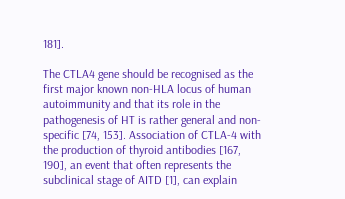181].

The CTLA4 gene should be recognised as the first major known non-HLA locus of human autoimmunity and that its role in the pathogenesis of HT is rather general and non-specific [74, 153]. Association of CTLA-4 with the production of thyroid antibodies [167, 190], an event that often represents the subclinical stage of AITD [1], can explain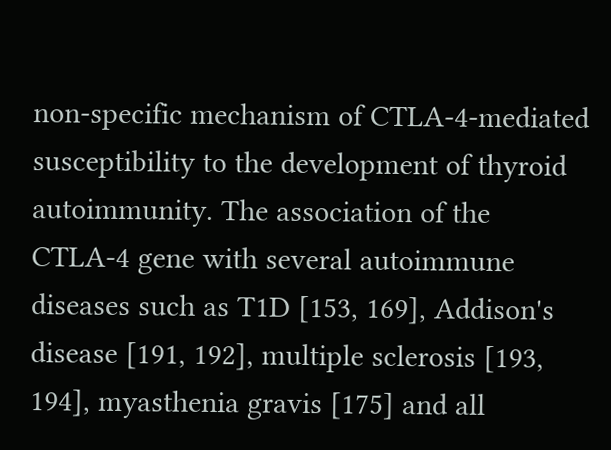non-specific mechanism of CTLA-4-mediated susceptibility to the development of thyroid autoimmunity. The association of the CTLA-4 gene with several autoimmune diseases such as T1D [153, 169], Addison's disease [191, 192], multiple sclerosis [193, 194], myasthenia gravis [175] and all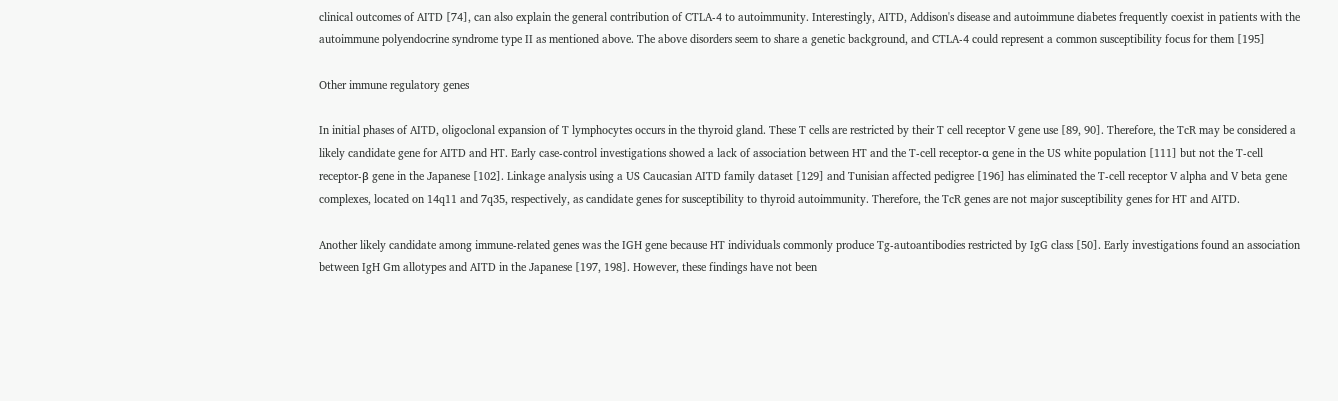clinical outcomes of AITD [74], can also explain the general contribution of CTLA-4 to autoimmunity. Interestingly, AITD, Addison's disease and autoimmune diabetes frequently coexist in patients with the autoimmune polyendocrine syndrome type II as mentioned above. The above disorders seem to share a genetic background, and CTLA-4 could represent a common susceptibility focus for them [195]

Other immune regulatory genes

In initial phases of AITD, oligoclonal expansion of T lymphocytes occurs in the thyroid gland. These T cells are restricted by their T cell receptor V gene use [89, 90]. Therefore, the TcR may be considered a likely candidate gene for AITD and HT. Early case-control investigations showed a lack of association between HT and the T-cell receptor-α gene in the US white population [111] but not the T-cell receptor-β gene in the Japanese [102]. Linkage analysis using a US Caucasian AITD family dataset [129] and Tunisian affected pedigree [196] has eliminated the T-cell receptor V alpha and V beta gene complexes, located on 14q11 and 7q35, respectively, as candidate genes for susceptibility to thyroid autoimmunity. Therefore, the TcR genes are not major susceptibility genes for HT and AITD.

Another likely candidate among immune-related genes was the IGH gene because HT individuals commonly produce Tg-autoantibodies restricted by IgG class [50]. Early investigations found an association between IgH Gm allotypes and AITD in the Japanese [197, 198]. However, these findings have not been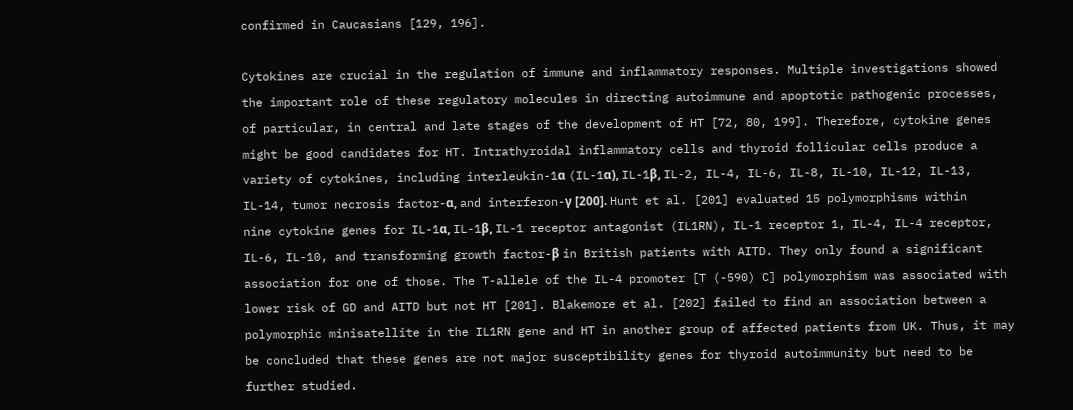confirmed in Caucasians [129, 196].

Cytokines are crucial in the regulation of immune and inflammatory responses. Multiple investigations showed the important role of these regulatory molecules in directing autoimmune and apoptotic pathogenic processes, of particular, in central and late stages of the development of HT [72, 80, 199]. Therefore, cytokine genes might be good candidates for HT. Intrathyroidal inflammatory cells and thyroid follicular cells produce a variety of cytokines, including interleukin-1α (IL-1α), IL-1β, IL-2, IL-4, IL-6, IL-8, IL-10, IL-12, IL-13, IL-14, tumor necrosis factor-α, and interferon-γ [200]. Hunt et al. [201] evaluated 15 polymorphisms within nine cytokine genes for IL-1α, IL-1β, IL-1 receptor antagonist (IL1RN), IL-1 receptor 1, IL-4, IL-4 receptor, IL-6, IL-10, and transforming growth factor-β in British patients with AITD. They only found a significant association for one of those. The T-allele of the IL-4 promoter [T (-590) C] polymorphism was associated with lower risk of GD and AITD but not HT [201]. Blakemore et al. [202] failed to find an association between a polymorphic minisatellite in the IL1RN gene and HT in another group of affected patients from UK. Thus, it may be concluded that these genes are not major susceptibility genes for thyroid autoimmunity but need to be further studied.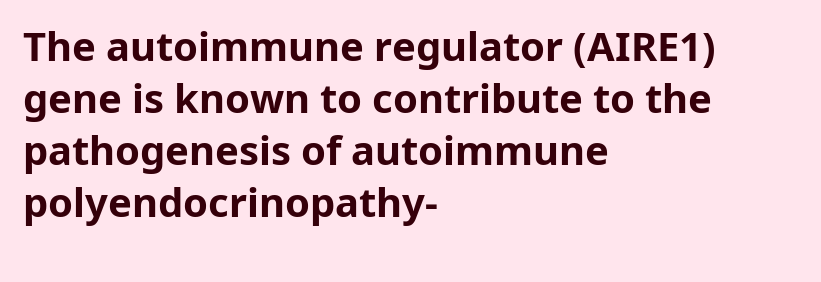The autoimmune regulator (AIRE1) gene is known to contribute to the pathogenesis of autoimmune polyendocrinopathy-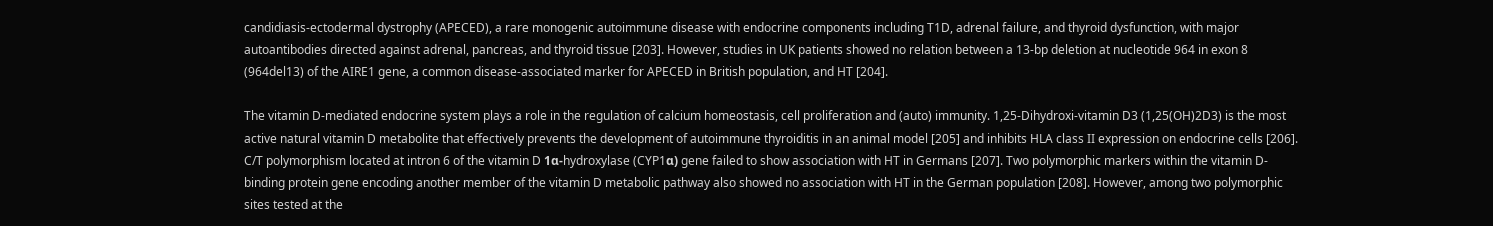candidiasis-ectodermal dystrophy (APECED), a rare monogenic autoimmune disease with endocrine components including T1D, adrenal failure, and thyroid dysfunction, with major autoantibodies directed against adrenal, pancreas, and thyroid tissue [203]. However, studies in UK patients showed no relation between a 13-bp deletion at nucleotide 964 in exon 8 (964del13) of the AIRE1 gene, a common disease-associated marker for APECED in British population, and HT [204].

The vitamin D-mediated endocrine system plays a role in the regulation of calcium homeostasis, cell proliferation and (auto) immunity. 1,25-Dihydroxi-vitamin D3 (1,25(OH)2D3) is the most active natural vitamin D metabolite that effectively prevents the development of autoimmune thyroiditis in an animal model [205] and inhibits HLA class II expression on endocrine cells [206]. C/T polymorphism located at intron 6 of the vitamin D 1α-hydroxylase (CYP1α) gene failed to show association with HT in Germans [207]. Two polymorphic markers within the vitamin D-binding protein gene encoding another member of the vitamin D metabolic pathway also showed no association with HT in the German population [208]. However, among two polymorphic sites tested at the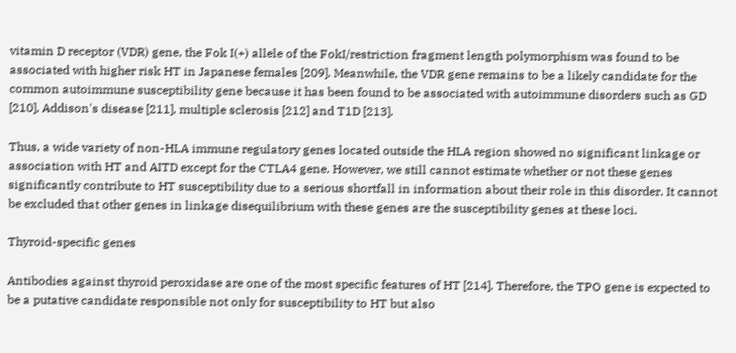vitamin D receptor (VDR) gene, the Fok I(+) allele of the FokI/restriction fragment length polymorphism was found to be associated with higher risk HT in Japanese females [209]. Meanwhile, the VDR gene remains to be a likely candidate for the common autoimmune susceptibility gene because it has been found to be associated with autoimmune disorders such as GD [210], Addison's disease [211], multiple sclerosis [212] and T1D [213].

Thus, a wide variety of non-HLA immune regulatory genes located outside the HLA region showed no significant linkage or association with HT and AITD except for the CTLA4 gene. However, we still cannot estimate whether or not these genes significantly contribute to HT susceptibility due to a serious shortfall in information about their role in this disorder. It cannot be excluded that other genes in linkage disequilibrium with these genes are the susceptibility genes at these loci.

Thyroid-specific genes

Antibodies against thyroid peroxidase are one of the most specific features of HT [214]. Therefore, the TPO gene is expected to be a putative candidate responsible not only for susceptibility to HT but also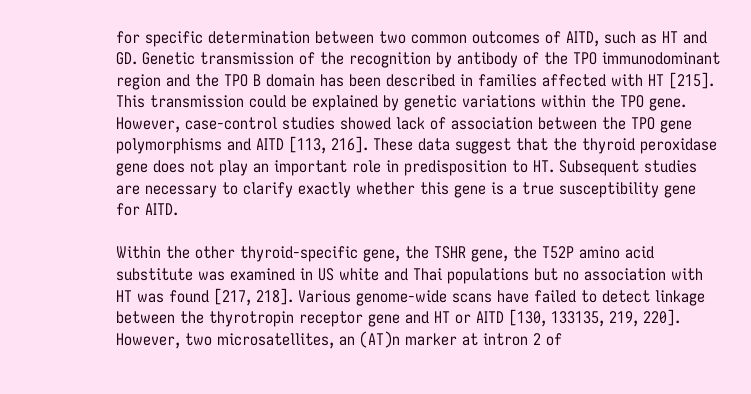for specific determination between two common outcomes of AITD, such as HT and GD. Genetic transmission of the recognition by antibody of the TPO immunodominant region and the TPO B domain has been described in families affected with HT [215]. This transmission could be explained by genetic variations within the TPO gene. However, case-control studies showed lack of association between the TPO gene polymorphisms and AITD [113, 216]. These data suggest that the thyroid peroxidase gene does not play an important role in predisposition to HT. Subsequent studies are necessary to clarify exactly whether this gene is a true susceptibility gene for AITD.

Within the other thyroid-specific gene, the TSHR gene, the T52P amino acid substitute was examined in US white and Thai populations but no association with HT was found [217, 218]. Various genome-wide scans have failed to detect linkage between the thyrotropin receptor gene and HT or AITD [130, 133135, 219, 220]. However, two microsatellites, an (AT)n marker at intron 2 of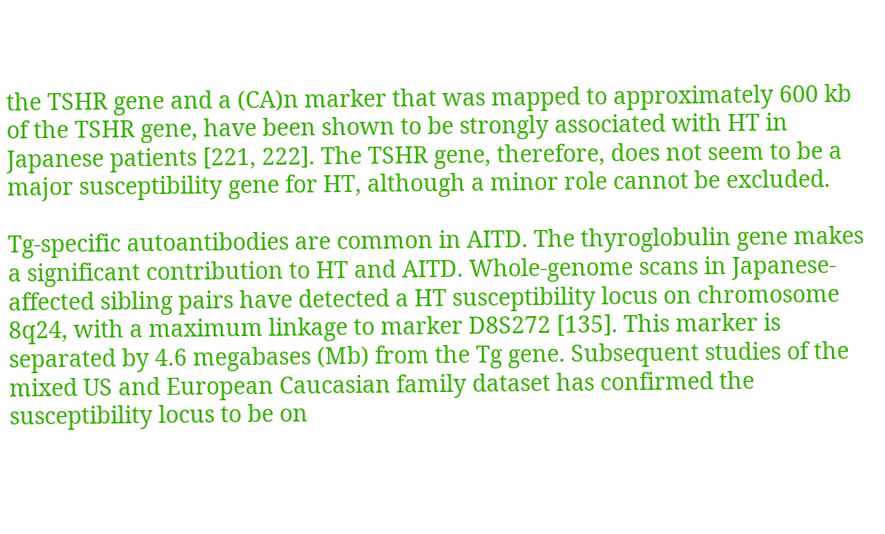the TSHR gene and a (CA)n marker that was mapped to approximately 600 kb of the TSHR gene, have been shown to be strongly associated with HT in Japanese patients [221, 222]. The TSHR gene, therefore, does not seem to be a major susceptibility gene for HT, although a minor role cannot be excluded.

Tg-specific autoantibodies are common in AITD. The thyroglobulin gene makes a significant contribution to HT and AITD. Whole-genome scans in Japanese-affected sibling pairs have detected a HT susceptibility locus on chromosome 8q24, with a maximum linkage to marker D8S272 [135]. This marker is separated by 4.6 megabases (Mb) from the Tg gene. Subsequent studies of the mixed US and European Caucasian family dataset has confirmed the susceptibility locus to be on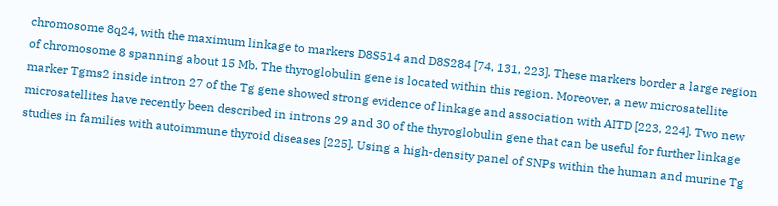chromosome 8q24, with the maximum linkage to markers D8S514 and D8S284 [74, 131, 223]. These markers border a large region of chromosome 8 spanning about 15 Mb. The thyroglobulin gene is located within this region. Moreover, a new microsatellite marker Tgms2 inside intron 27 of the Tg gene showed strong evidence of linkage and association with AITD [223, 224]. Two new microsatellites have recently been described in introns 29 and 30 of the thyroglobulin gene that can be useful for further linkage studies in families with autoimmune thyroid diseases [225]. Using a high-density panel of SNPs within the human and murine Tg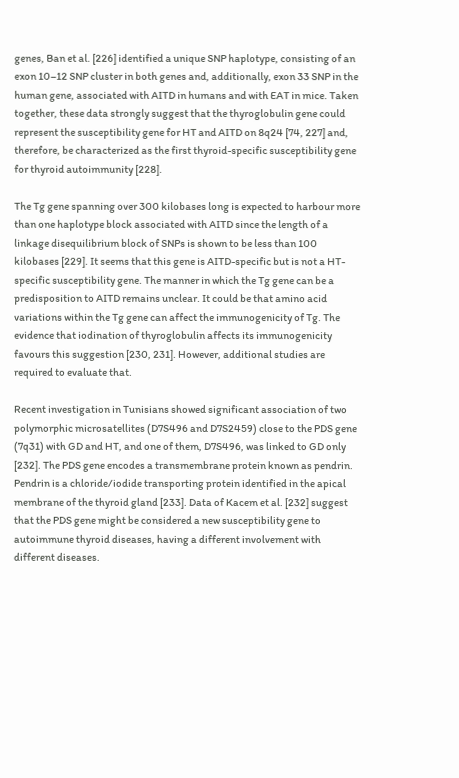genes, Ban et al. [226] identified a unique SNP haplotype, consisting of an exon 10–12 SNP cluster in both genes and, additionally, exon 33 SNP in the human gene, associated with AITD in humans and with EAT in mice. Taken together, these data strongly suggest that the thyroglobulin gene could represent the susceptibility gene for HT and AITD on 8q24 [74, 227] and, therefore, be characterized as the first thyroid-specific susceptibility gene for thyroid autoimmunity [228].

The Tg gene spanning over 300 kilobases long is expected to harbour more than one haplotype block associated with AITD since the length of a linkage disequilibrium block of SNPs is shown to be less than 100 kilobases [229]. It seems that this gene is AITD-specific but is not a HT-specific susceptibility gene. The manner in which the Tg gene can be a predisposition to AITD remains unclear. It could be that amino acid variations within the Tg gene can affect the immunogenicity of Tg. The evidence that iodination of thyroglobulin affects its immunogenicity favours this suggestion [230, 231]. However, additional studies are required to evaluate that.

Recent investigation in Tunisians showed significant association of two polymorphic microsatellites (D7S496 and D7S2459) close to the PDS gene (7q31) with GD and HT, and one of them, D7S496, was linked to GD only [232]. The PDS gene encodes a transmembrane protein known as pendrin. Pendrin is a chloride/iodide transporting protein identified in the apical membrane of the thyroid gland [233]. Data of Kacem et al. [232] suggest that the PDS gene might be considered a new susceptibility gene to autoimmune thyroid diseases, having a different involvement with different diseases.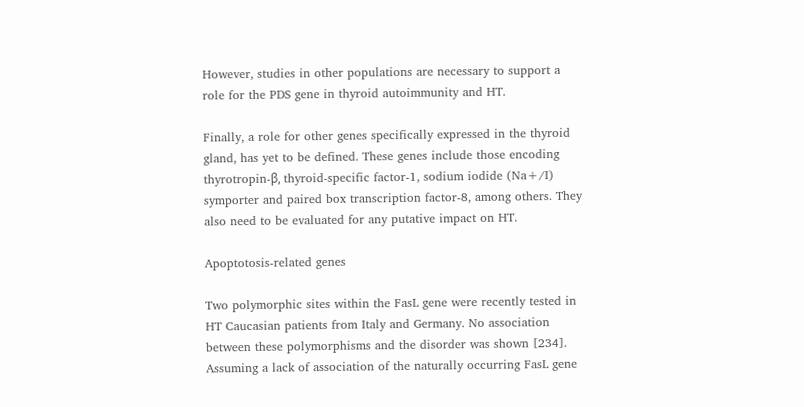However, studies in other populations are necessary to support a role for the PDS gene in thyroid autoimmunity and HT.

Finally, a role for other genes specifically expressed in the thyroid gland, has yet to be defined. These genes include those encoding thyrotropin-β, thyroid-specific factor-1, sodium iodide (Na+/I) symporter and paired box transcription factor-8, among others. They also need to be evaluated for any putative impact on HT.

Apoptotosis-related genes

Two polymorphic sites within the FasL gene were recently tested in HT Caucasian patients from Italy and Germany. No association between these polymorphisms and the disorder was shown [234]. Assuming a lack of association of the naturally occurring FasL gene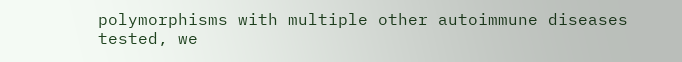polymorphisms with multiple other autoimmune diseases tested, we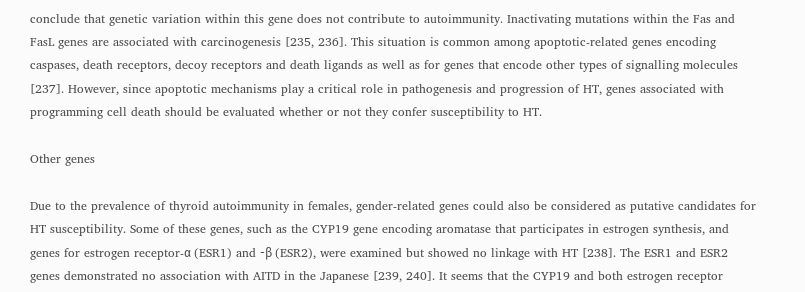conclude that genetic variation within this gene does not contribute to autoimmunity. Inactivating mutations within the Fas and FasL genes are associated with carcinogenesis [235, 236]. This situation is common among apoptotic-related genes encoding caspases, death receptors, decoy receptors and death ligands as well as for genes that encode other types of signalling molecules [237]. However, since apoptotic mechanisms play a critical role in pathogenesis and progression of HT, genes associated with programming cell death should be evaluated whether or not they confer susceptibility to HT.

Other genes

Due to the prevalence of thyroid autoimmunity in females, gender-related genes could also be considered as putative candidates for HT susceptibility. Some of these genes, such as the CYP19 gene encoding aromatase that participates in estrogen synthesis, and genes for estrogen receptor-α (ESR1) and -β (ESR2), were examined but showed no linkage with HT [238]. The ESR1 and ESR2 genes demonstrated no association with AITD in the Japanese [239, 240]. It seems that the CYP19 and both estrogen receptor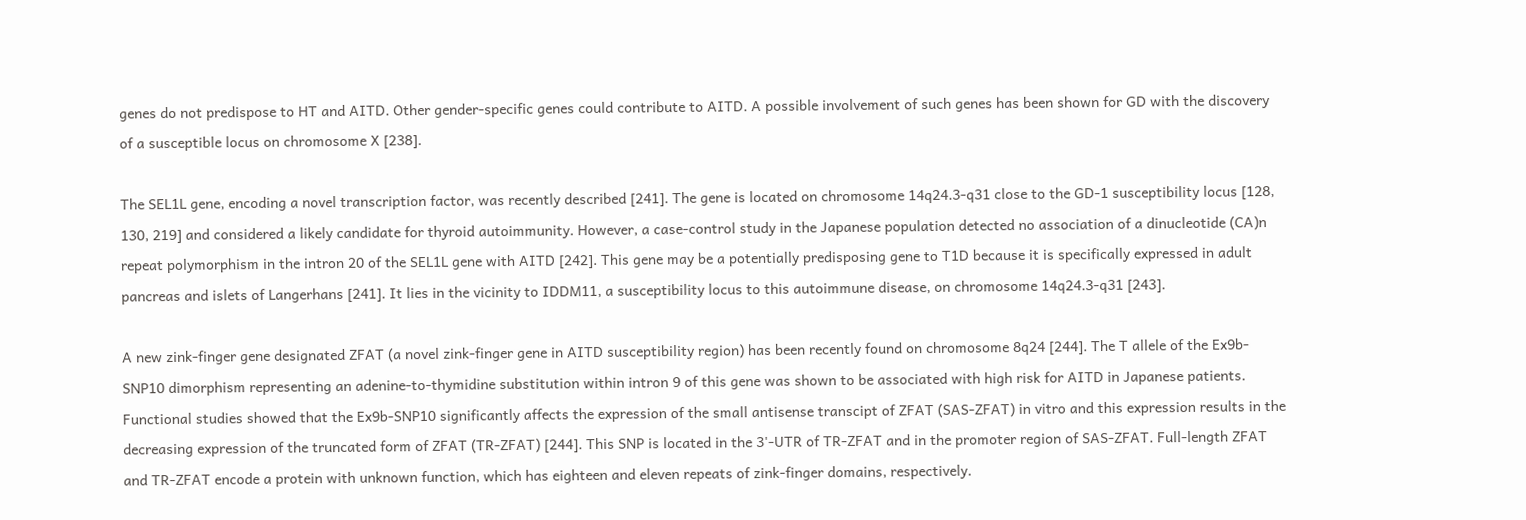genes do not predispose to HT and AITD. Other gender-specific genes could contribute to AITD. A possible involvement of such genes has been shown for GD with the discovery of a susceptible locus on chromosome X [238].

The SEL1L gene, encoding a novel transcription factor, was recently described [241]. The gene is located on chromosome 14q24.3-q31 close to the GD-1 susceptibility locus [128, 130, 219] and considered a likely candidate for thyroid autoimmunity. However, a case-control study in the Japanese population detected no association of a dinucleotide (CA)n repeat polymorphism in the intron 20 of the SEL1L gene with AITD [242]. This gene may be a potentially predisposing gene to T1D because it is specifically expressed in adult pancreas and islets of Langerhans [241]. It lies in the vicinity to IDDM11, a susceptibility locus to this autoimmune disease, on chromosome 14q24.3-q31 [243].

A new zink-finger gene designated ZFAT (a novel zink-finger gene in AITD susceptibility region) has been recently found on chromosome 8q24 [244]. The T allele of the Ex9b-SNP10 dimorphism representing an adenine-to-thymidine substitution within intron 9 of this gene was shown to be associated with high risk for AITD in Japanese patients. Functional studies showed that the Ex9b-SNP10 significantly affects the expression of the small antisense transcipt of ZFAT (SAS-ZFAT) in vitro and this expression results in the decreasing expression of the truncated form of ZFAT (TR-ZFAT) [244]. This SNP is located in the 3'-UTR of TR-ZFAT and in the promoter region of SAS-ZFAT. Full-length ZFAT and TR-ZFAT encode a protein with unknown function, which has eighteen and eleven repeats of zink-finger domains, respectively.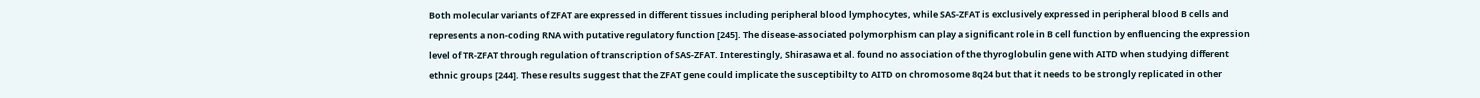Both molecular variants of ZFAT are expressed in different tissues including peripheral blood lymphocytes, while SAS-ZFAT is exclusively expressed in peripheral blood B cells and represents a non-coding RNA with putative regulatory function [245]. The disease-associated polymorphism can play a significant role in B cell function by enfluencing the expression level of TR-ZFAT through regulation of transcription of SAS-ZFAT. Interestingly, Shirasawa et al. found no association of the thyroglobulin gene with AITD when studying different ethnic groups [244]. These results suggest that the ZFAT gene could implicate the susceptibilty to AITD on chromosome 8q24 but that it needs to be strongly replicated in other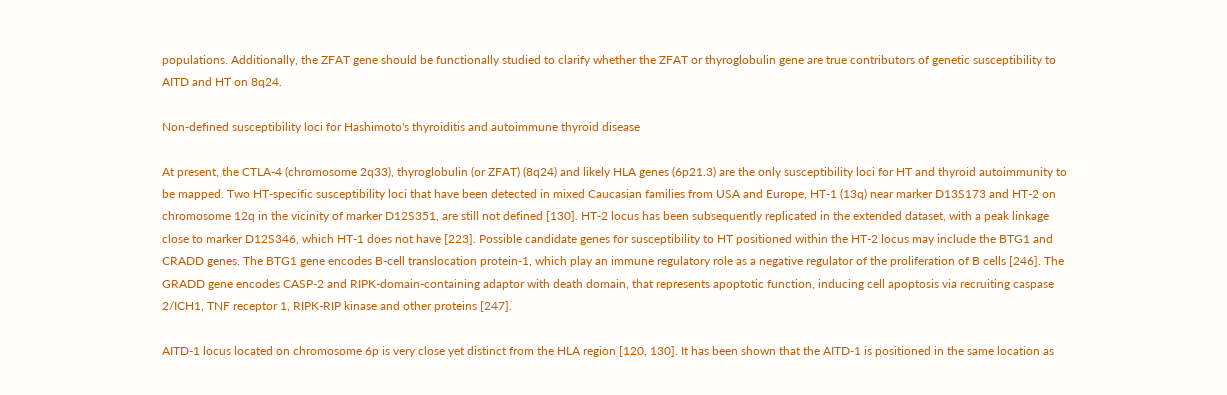populations. Additionally, the ZFAT gene should be functionally studied to clarify whether the ZFAT or thyroglobulin gene are true contributors of genetic susceptibility to AITD and HT on 8q24.

Non-defined susceptibility loci for Hashimoto's thyroiditis and autoimmune thyroid disease

At present, the CTLA-4 (chromosome 2q33), thyroglobulin (or ZFAT) (8q24) and likely HLA genes (6p21.3) are the only susceptibility loci for HT and thyroid autoimmunity to be mapped. Two HT-specific susceptibility loci that have been detected in mixed Caucasian families from USA and Europe, HT-1 (13q) near marker D13S173 and HT-2 on chromosome 12q in the vicinity of marker D12S351, are still not defined [130]. HT-2 locus has been subsequently replicated in the extended dataset, with a peak linkage close to marker D12S346, which HT-1 does not have [223]. Possible candidate genes for susceptibility to HT positioned within the HT-2 locus may include the BTG1 and CRADD genes. The BTG1 gene encodes B-cell translocation protein-1, which play an immune regulatory role as a negative regulator of the proliferation of B cells [246]. The GRADD gene encodes CASP-2 and RIPK-domain-containing adaptor with death domain, that represents apoptotic function, inducing cell apoptosis via recruiting caspase 2/ICH1, TNF receptor 1, RIPK-RIP kinase and other proteins [247].

AITD-1 locus located on chromosome 6p is very close yet distinct from the HLA region [120, 130]. It has been shown that the AITD-1 is positioned in the same location as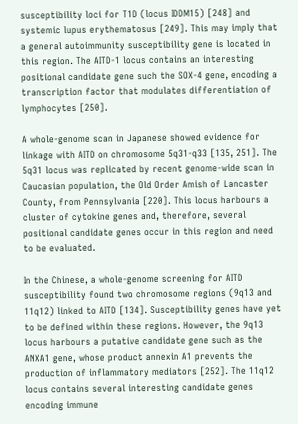susceptibility loci for T1D (locus IDDM15) [248] and systemic lupus erythematosus [249]. This may imply that a general autoimmunity susceptibility gene is located in this region. The AITD-1 locus contains an interesting positional candidate gene such the SOX-4 gene, encoding a transcription factor that modulates differentiation of lymphocytes [250].

A whole-genome scan in Japanese showed evidence for linkage with AITD on chromosome 5q31-q33 [135, 251]. The 5q31 locus was replicated by recent genome-wide scan in Caucasian population, the Old Order Amish of Lancaster County, from Pennsylvania [220]. This locus harbours a cluster of cytokine genes and, therefore, several positional candidate genes occur in this region and need to be evaluated.

In the Chinese, a whole-genome screening for AITD susceptibility found two chromosome regions (9q13 and 11q12) linked to AITD [134]. Susceptibility genes have yet to be defined within these regions. However, the 9q13 locus harbours a putative candidate gene such as the ANXA1 gene, whose product annexin A1 prevents the production of inflammatory mediators [252]. The 11q12 locus contains several interesting candidate genes encoding immune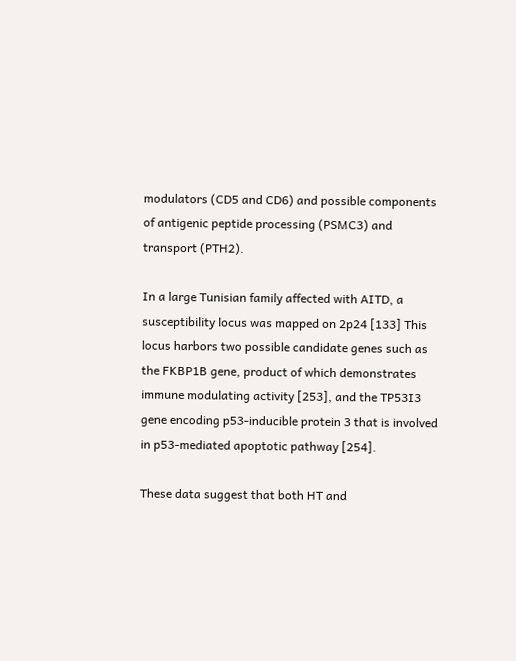modulators (CD5 and CD6) and possible components of antigenic peptide processing (PSMC3) and transport (PTH2).

In a large Tunisian family affected with AITD, a susceptibility locus was mapped on 2p24 [133] This locus harbors two possible candidate genes such as the FKBP1B gene, product of which demonstrates immune modulating activity [253], and the TP53I3 gene encoding p53-inducible protein 3 that is involved in p53-mediated apoptotic pathway [254].

These data suggest that both HT and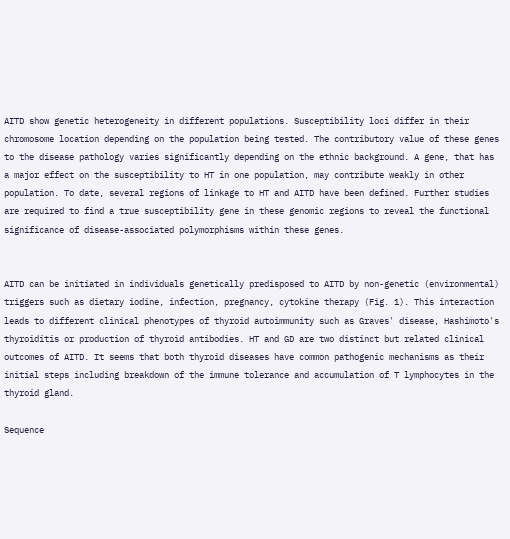AITD show genetic heterogeneity in different populations. Susceptibility loci differ in their chromosome location depending on the population being tested. The contributory value of these genes to the disease pathology varies significantly depending on the ethnic background. A gene, that has a major effect on the susceptibility to HT in one population, may contribute weakly in other population. To date, several regions of linkage to HT and AITD have been defined. Further studies are required to find a true susceptibility gene in these genomic regions to reveal the functional significance of disease-associated polymorphisms within these genes.


AITD can be initiated in individuals genetically predisposed to AITD by non-genetic (environmental) triggers such as dietary iodine, infection, pregnancy, cytokine therapy (Fig. 1). This interaction leads to different clinical phenotypes of thyroid autoimmunity such as Graves' disease, Hashimoto's thyroiditis or production of thyroid antibodies. HT and GD are two distinct but related clinical outcomes of AITD. It seems that both thyroid diseases have common pathogenic mechanisms as their initial steps including breakdown of the immune tolerance and accumulation of T lymphocytes in the thyroid gland.

Sequence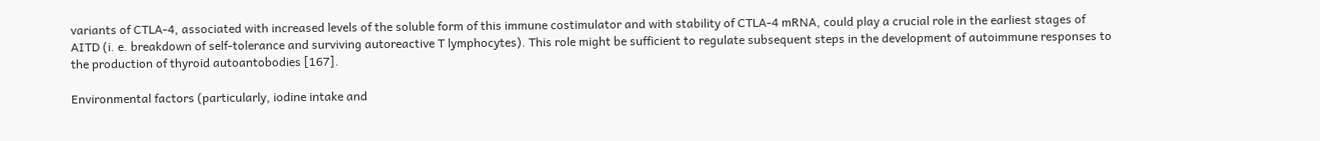variants of CTLA-4, associated with increased levels of the soluble form of this immune costimulator and with stability of CTLA-4 mRNA, could play a crucial role in the earliest stages of AITD (i. e. breakdown of self-tolerance and surviving autoreactive T lymphocytes). This role might be sufficient to regulate subsequent steps in the development of autoimmune responses to the production of thyroid autoantobodies [167].

Environmental factors (particularly, iodine intake and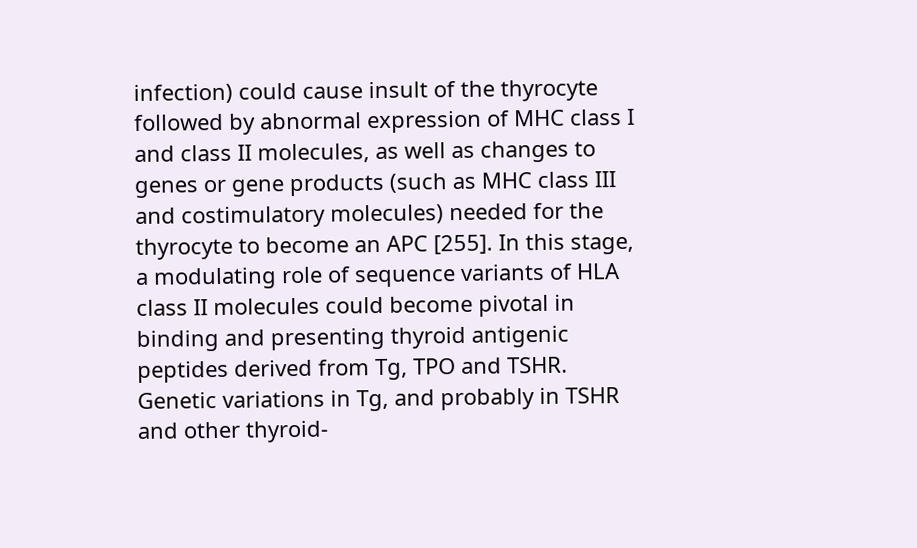infection) could cause insult of the thyrocyte followed by abnormal expression of MHC class I and class II molecules, as well as changes to genes or gene products (such as MHC class III and costimulatory molecules) needed for the thyrocyte to become an APC [255]. In this stage, a modulating role of sequence variants of HLA class II molecules could become pivotal in binding and presenting thyroid antigenic peptides derived from Tg, TPO and TSHR. Genetic variations in Tg, and probably in TSHR and other thyroid-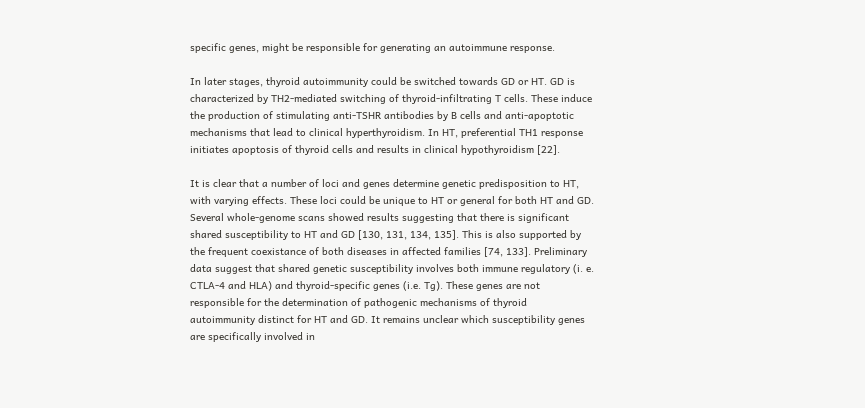specific genes, might be responsible for generating an autoimmune response.

In later stages, thyroid autoimmunity could be switched towards GD or HT. GD is characterized by TH2-mediated switching of thyroid-infiltrating T cells. These induce the production of stimulating anti-TSHR antibodies by B cells and anti-apoptotic mechanisms that lead to clinical hyperthyroidism. In HT, preferential TH1 response initiates apoptosis of thyroid cells and results in clinical hypothyroidism [22].

It is clear that a number of loci and genes determine genetic predisposition to HT, with varying effects. These loci could be unique to HT or general for both HT and GD. Several whole-genome scans showed results suggesting that there is significant shared susceptibility to HT and GD [130, 131, 134, 135]. This is also supported by the frequent coexistance of both diseases in affected families [74, 133]. Preliminary data suggest that shared genetic susceptibility involves both immune regulatory (i. e. CTLA-4 and HLA) and thyroid-specific genes (i.e. Tg). These genes are not responsible for the determination of pathogenic mechanisms of thyroid autoimmunity distinct for HT and GD. It remains unclear which susceptibility genes are specifically involved in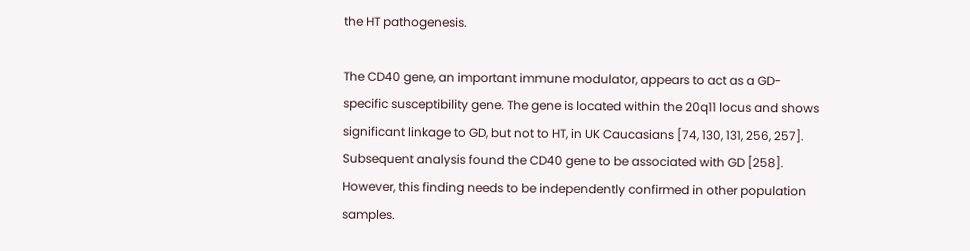the HT pathogenesis.

The CD40 gene, an important immune modulator, appears to act as a GD-specific susceptibility gene. The gene is located within the 20q11 locus and shows significant linkage to GD, but not to HT, in UK Caucasians [74, 130, 131, 256, 257]. Subsequent analysis found the CD40 gene to be associated with GD [258]. However, this finding needs to be independently confirmed in other population samples.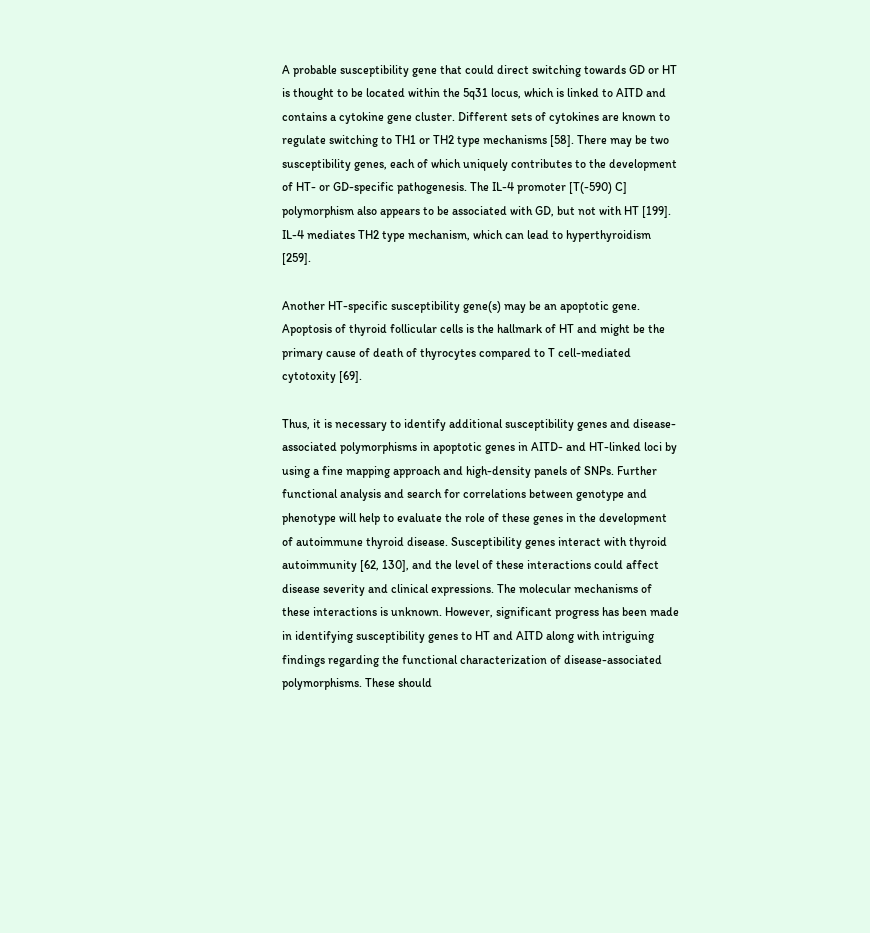A probable susceptibility gene that could direct switching towards GD or HT is thought to be located within the 5q31 locus, which is linked to AITD and contains a cytokine gene cluster. Different sets of cytokines are known to regulate switching to TH1 or TH2 type mechanisms [58]. There may be two susceptibility genes, each of which uniquely contributes to the development of HT- or GD-specific pathogenesis. The IL-4 promoter [T(-590) C] polymorphism also appears to be associated with GD, but not with HT [199]. IL-4 mediates TH2 type mechanism, which can lead to hyperthyroidism [259].

Another HT-specific susceptibility gene(s) may be an apoptotic gene. Apoptosis of thyroid follicular cells is the hallmark of HT and might be the primary cause of death of thyrocytes compared to T cell-mediated cytotoxity [69].

Thus, it is necessary to identify additional susceptibility genes and disease-associated polymorphisms in apoptotic genes in AITD- and HT-linked loci by using a fine mapping approach and high-density panels of SNPs. Further functional analysis and search for correlations between genotype and phenotype will help to evaluate the role of these genes in the development of autoimmune thyroid disease. Susceptibility genes interact with thyroid autoimmunity [62, 130], and the level of these interactions could affect disease severity and clinical expressions. The molecular mechanisms of these interactions is unknown. However, significant progress has been made in identifying susceptibility genes to HT and AITD along with intriguing findings regarding the functional characterization of disease-associated polymorphisms. These should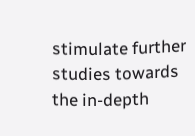stimulate further studies towards the in-depth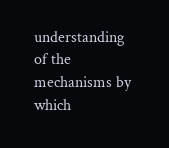understanding of the mechanisms by which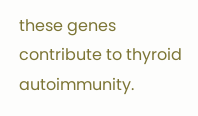these genes contribute to thyroid autoimmunity.